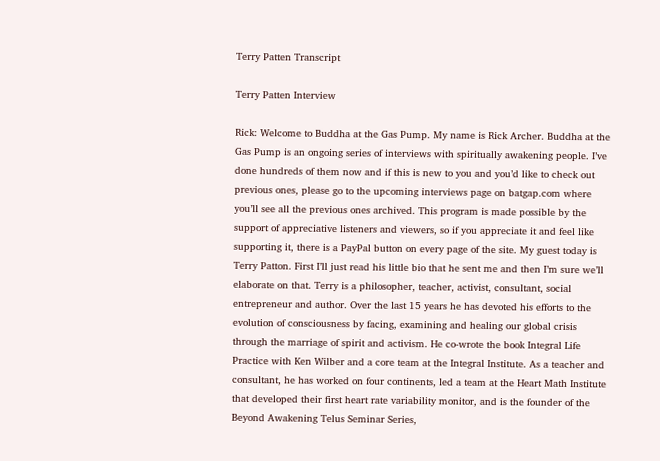Terry Patten Transcript

Terry Patten Interview

Rick: Welcome to Buddha at the Gas Pump. My name is Rick Archer. Buddha at the Gas Pump is an ongoing series of interviews with spiritually awakening people. I’ve done hundreds of them now and if this is new to you and you’d like to check out previous ones, please go to the upcoming interviews page on batgap.com where you’ll see all the previous ones archived. This program is made possible by the support of appreciative listeners and viewers, so if you appreciate it and feel like supporting it, there is a PayPal button on every page of the site. My guest today is Terry Patton. First I’ll just read his little bio that he sent me and then I’m sure we’ll elaborate on that. Terry is a philosopher, teacher, activist, consultant, social entrepreneur and author. Over the last 15 years he has devoted his efforts to the evolution of consciousness by facing, examining and healing our global crisis through the marriage of spirit and activism. He co-wrote the book Integral Life Practice with Ken Wilber and a core team at the Integral Institute. As a teacher and consultant, he has worked on four continents, led a team at the Heart Math Institute that developed their first heart rate variability monitor, and is the founder of the Beyond Awakening Telus Seminar Series,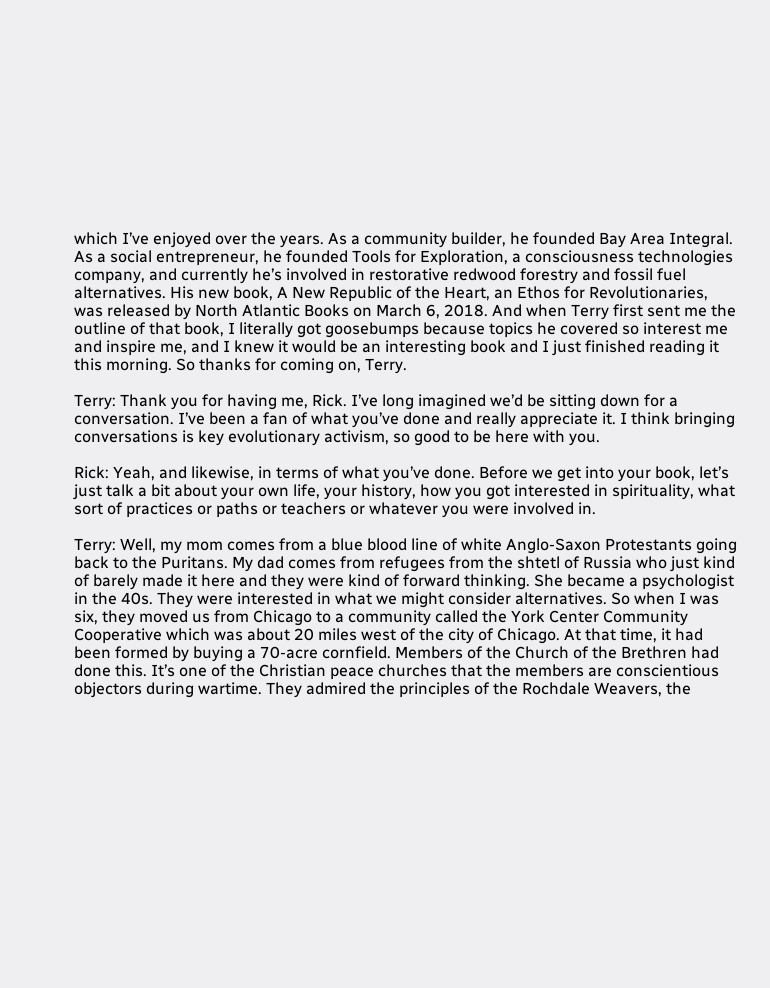which I’ve enjoyed over the years. As a community builder, he founded Bay Area Integral. As a social entrepreneur, he founded Tools for Exploration, a consciousness technologies company, and currently he’s involved in restorative redwood forestry and fossil fuel alternatives. His new book, A New Republic of the Heart, an Ethos for Revolutionaries, was released by North Atlantic Books on March 6, 2018. And when Terry first sent me the outline of that book, I literally got goosebumps because topics he covered so interest me and inspire me, and I knew it would be an interesting book and I just finished reading it this morning. So thanks for coming on, Terry.

Terry: Thank you for having me, Rick. I’ve long imagined we’d be sitting down for a conversation. I’ve been a fan of what you’ve done and really appreciate it. I think bringing conversations is key evolutionary activism, so good to be here with you.

Rick: Yeah, and likewise, in terms of what you’ve done. Before we get into your book, let’s just talk a bit about your own life, your history, how you got interested in spirituality, what sort of practices or paths or teachers or whatever you were involved in.

Terry: Well, my mom comes from a blue blood line of white Anglo-Saxon Protestants going back to the Puritans. My dad comes from refugees from the shtetl of Russia who just kind of barely made it here and they were kind of forward thinking. She became a psychologist in the 40s. They were interested in what we might consider alternatives. So when I was six, they moved us from Chicago to a community called the York Center Community Cooperative which was about 20 miles west of the city of Chicago. At that time, it had been formed by buying a 70-acre cornfield. Members of the Church of the Brethren had done this. It’s one of the Christian peace churches that the members are conscientious objectors during wartime. They admired the principles of the Rochdale Weavers, the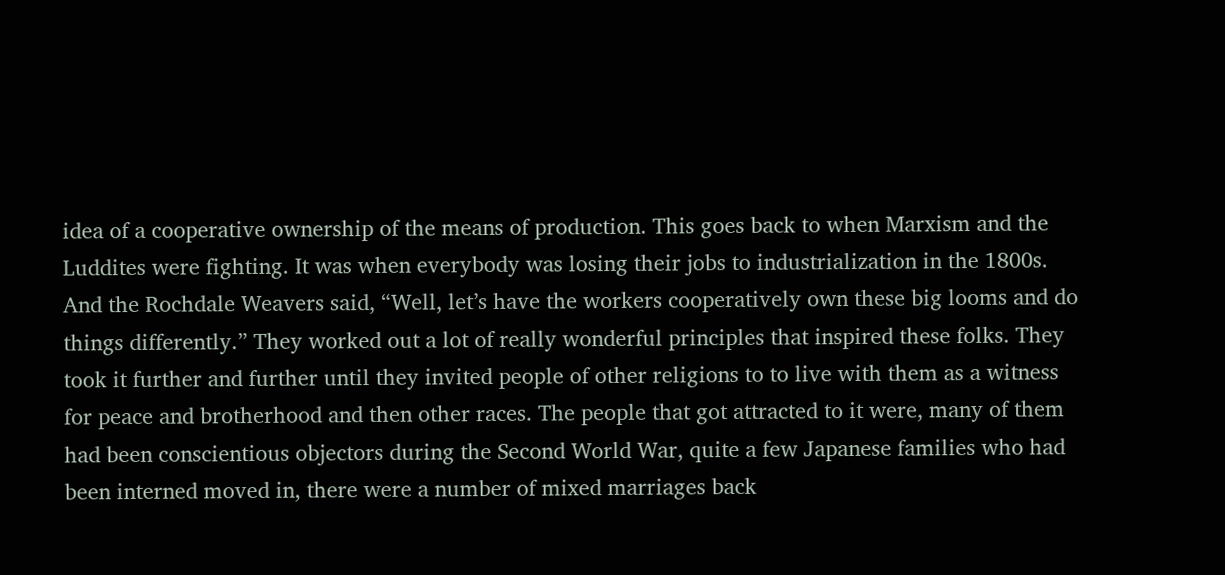idea of a cooperative ownership of the means of production. This goes back to when Marxism and the Luddites were fighting. It was when everybody was losing their jobs to industrialization in the 1800s. And the Rochdale Weavers said, “Well, let’s have the workers cooperatively own these big looms and do things differently.” They worked out a lot of really wonderful principles that inspired these folks. They took it further and further until they invited people of other religions to to live with them as a witness for peace and brotherhood and then other races. The people that got attracted to it were, many of them had been conscientious objectors during the Second World War, quite a few Japanese families who had been interned moved in, there were a number of mixed marriages back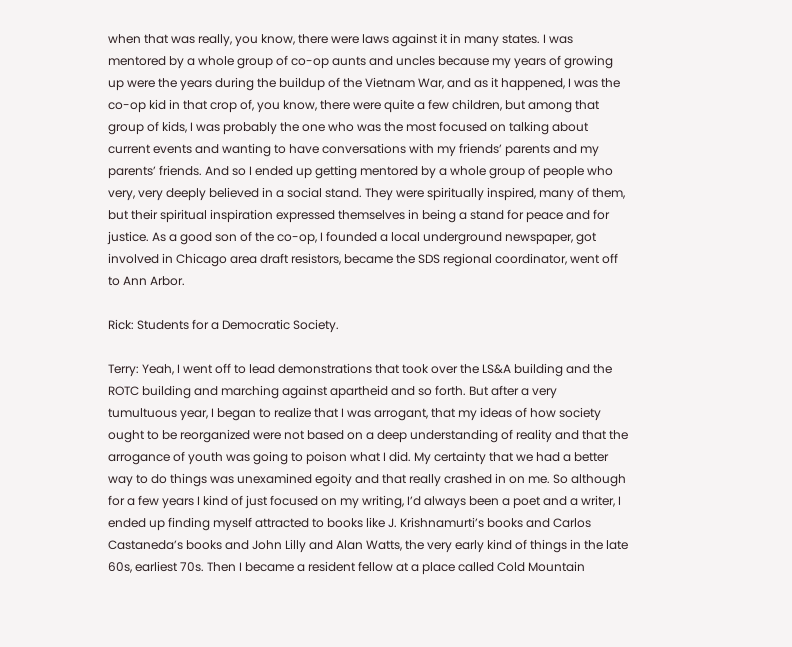when that was really, you know, there were laws against it in many states. I was mentored by a whole group of co-op aunts and uncles because my years of growing up were the years during the buildup of the Vietnam War, and as it happened, I was the co-op kid in that crop of, you know, there were quite a few children, but among that group of kids, I was probably the one who was the most focused on talking about current events and wanting to have conversations with my friends’ parents and my parents’ friends. And so I ended up getting mentored by a whole group of people who very, very deeply believed in a social stand. They were spiritually inspired, many of them, but their spiritual inspiration expressed themselves in being a stand for peace and for justice. As a good son of the co-op, I founded a local underground newspaper, got involved in Chicago area draft resistors, became the SDS regional coordinator, went off to Ann Arbor.

Rick: Students for a Democratic Society.

Terry: Yeah, I went off to lead demonstrations that took over the LS&A building and the ROTC building and marching against apartheid and so forth. But after a very tumultuous year, I began to realize that I was arrogant, that my ideas of how society ought to be reorganized were not based on a deep understanding of reality and that the arrogance of youth was going to poison what I did. My certainty that we had a better way to do things was unexamined egoity and that really crashed in on me. So although for a few years I kind of just focused on my writing, I’d always been a poet and a writer, I ended up finding myself attracted to books like J. Krishnamurti’s books and Carlos Castaneda’s books and John Lilly and Alan Watts, the very early kind of things in the late 60s, earliest 70s. Then I became a resident fellow at a place called Cold Mountain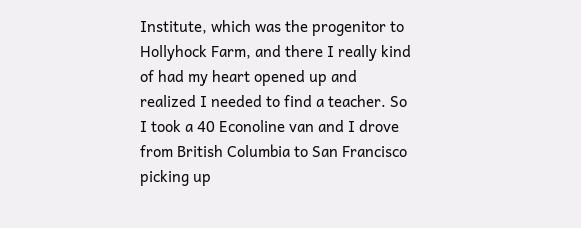Institute, which was the progenitor to Hollyhock Farm, and there I really kind of had my heart opened up and realized I needed to find a teacher. So I took a 40 Econoline van and I drove from British Columbia to San Francisco picking up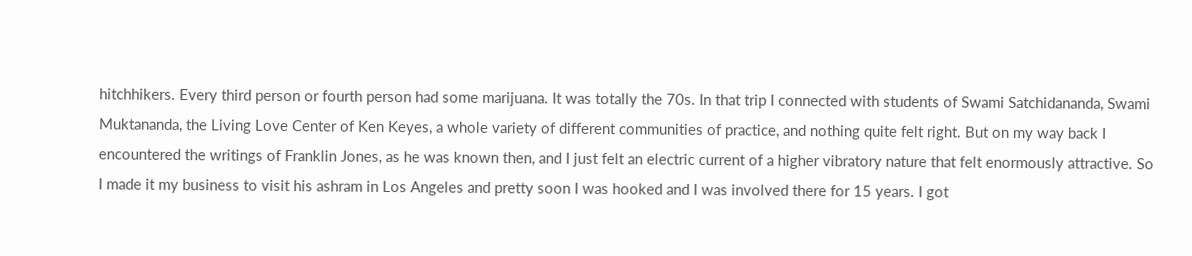hitchhikers. Every third person or fourth person had some marijuana. It was totally the 70s. In that trip I connected with students of Swami Satchidananda, Swami Muktananda, the Living Love Center of Ken Keyes, a whole variety of different communities of practice, and nothing quite felt right. But on my way back I encountered the writings of Franklin Jones, as he was known then, and I just felt an electric current of a higher vibratory nature that felt enormously attractive. So I made it my business to visit his ashram in Los Angeles and pretty soon I was hooked and I was involved there for 15 years. I got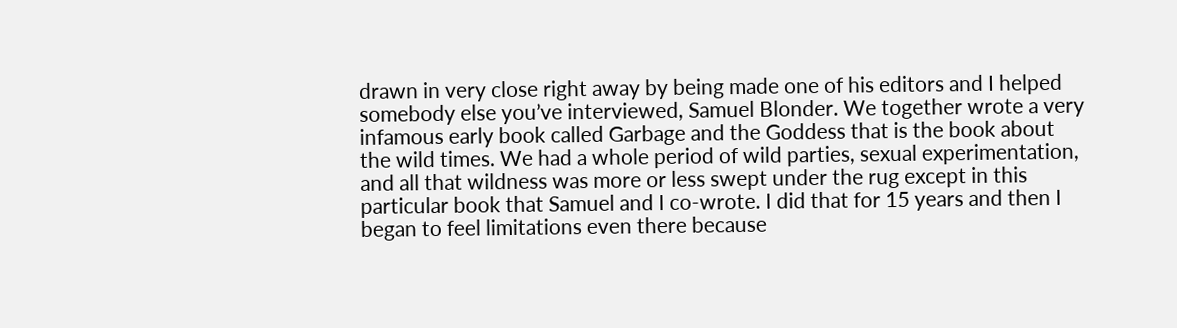drawn in very close right away by being made one of his editors and I helped somebody else you’ve interviewed, Samuel Blonder. We together wrote a very infamous early book called Garbage and the Goddess that is the book about the wild times. We had a whole period of wild parties, sexual experimentation, and all that wildness was more or less swept under the rug except in this particular book that Samuel and I co-wrote. I did that for 15 years and then I began to feel limitations even there because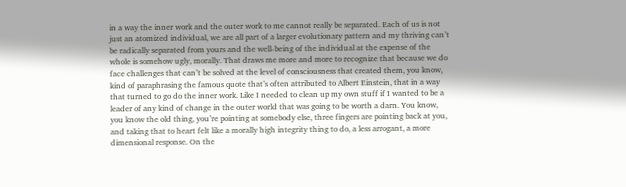in a way the inner work and the outer work to me cannot really be separated. Each of us is not just an atomized individual, we are all part of a larger evolutionary pattern and my thriving can’t be radically separated from yours and the well-being of the individual at the expense of the whole is somehow ugly, morally. That draws me more and more to recognize that because we do face challenges that can’t be solved at the level of consciousness that created them, you know, kind of paraphrasing the famous quote that’s often attributed to Albert Einstein, that in a way that turned to go do the inner work. Like I needed to clean up my own stuff if I wanted to be a leader of any kind of change in the outer world that was going to be worth a darn. You know, you know the old thing, you’re pointing at somebody else, three fingers are pointing back at you, and taking that to heart felt like a morally high integrity thing to do, a less arrogant, a more dimensional response. On the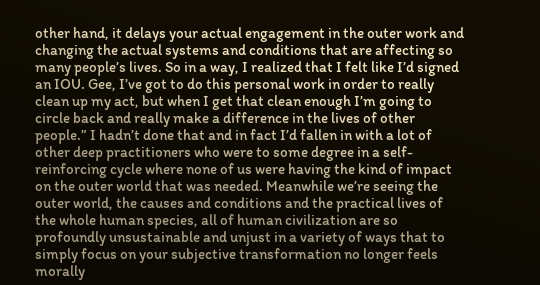other hand, it delays your actual engagement in the outer work and changing the actual systems and conditions that are affecting so many people’s lives. So in a way, I realized that I felt like I’d signed an IOU. Gee, I’ve got to do this personal work in order to really clean up my act, but when I get that clean enough I’m going to circle back and really make a difference in the lives of other people.” I hadn’t done that and in fact I’d fallen in with a lot of other deep practitioners who were to some degree in a self-reinforcing cycle where none of us were having the kind of impact on the outer world that was needed. Meanwhile we’re seeing the outer world, the causes and conditions and the practical lives of the whole human species, all of human civilization are so profoundly unsustainable and unjust in a variety of ways that to simply focus on your subjective transformation no longer feels morally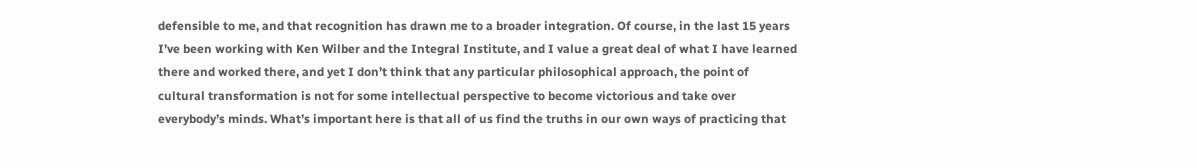defensible to me, and that recognition has drawn me to a broader integration. Of course, in the last 15 years I’ve been working with Ken Wilber and the Integral Institute, and I value a great deal of what I have learned there and worked there, and yet I don’t think that any particular philosophical approach, the point of cultural transformation is not for some intellectual perspective to become victorious and take over everybody’s minds. What’s important here is that all of us find the truths in our own ways of practicing that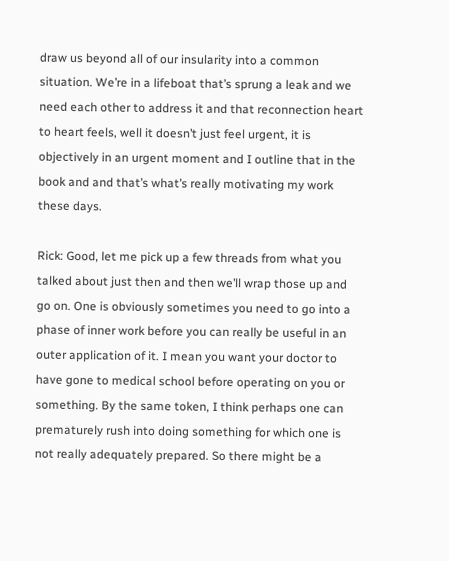draw us beyond all of our insularity into a common situation. We’re in a lifeboat that’s sprung a leak and we need each other to address it and that reconnection heart to heart feels, well it doesn’t just feel urgent, it is objectively in an urgent moment and I outline that in the book and and that’s what’s really motivating my work these days.

Rick: Good, let me pick up a few threads from what you talked about just then and then we’ll wrap those up and go on. One is obviously sometimes you need to go into a phase of inner work before you can really be useful in an outer application of it. I mean you want your doctor to have gone to medical school before operating on you or something. By the same token, I think perhaps one can prematurely rush into doing something for which one is not really adequately prepared. So there might be a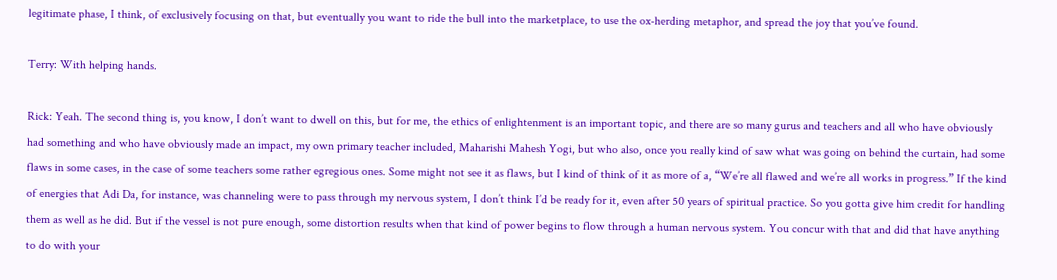legitimate phase, I think, of exclusively focusing on that, but eventually you want to ride the bull into the marketplace, to use the ox-herding metaphor, and spread the joy that you’ve found.

Terry: With helping hands.

Rick: Yeah. The second thing is, you know, I don’t want to dwell on this, but for me, the ethics of enlightenment is an important topic, and there are so many gurus and teachers and all who have obviously had something and who have obviously made an impact, my own primary teacher included, Maharishi Mahesh Yogi, but who also, once you really kind of saw what was going on behind the curtain, had some flaws in some cases, in the case of some teachers some rather egregious ones. Some might not see it as flaws, but I kind of think of it as more of a, “We’re all flawed and we’re all works in progress.” If the kind of energies that Adi Da, for instance, was channeling were to pass through my nervous system, I don’t think I’d be ready for it, even after 50 years of spiritual practice. So you gotta give him credit for handling them as well as he did. But if the vessel is not pure enough, some distortion results when that kind of power begins to flow through a human nervous system. You concur with that and did that have anything to do with your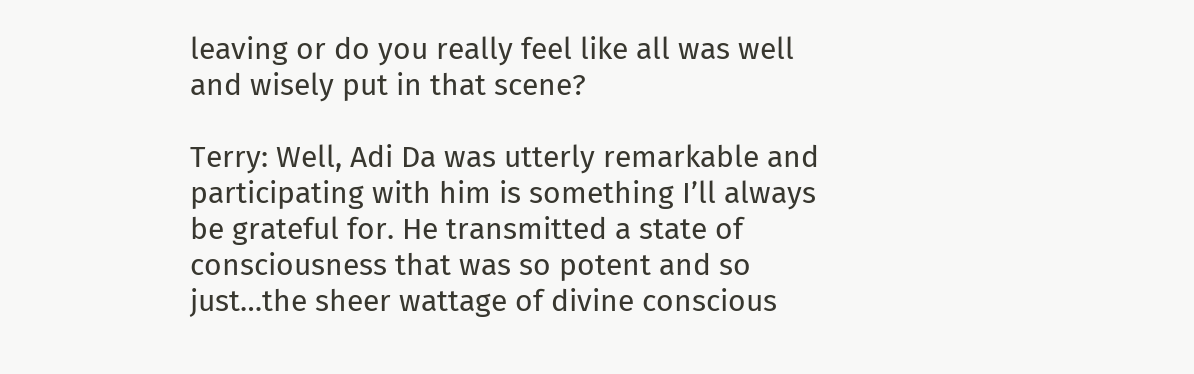leaving or do you really feel like all was well and wisely put in that scene?

Terry: Well, Adi Da was utterly remarkable and participating with him is something I’ll always be grateful for. He transmitted a state of consciousness that was so potent and so just…the sheer wattage of divine conscious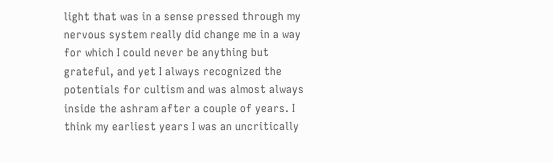light that was in a sense pressed through my nervous system really did change me in a way for which I could never be anything but grateful, and yet I always recognized the potentials for cultism and was almost always inside the ashram after a couple of years. I think my earliest years I was an uncritically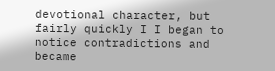devotional character, but fairly quickly I I began to notice contradictions and became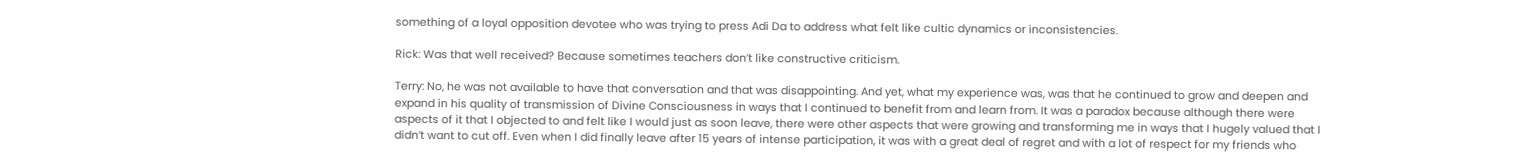something of a loyal opposition devotee who was trying to press Adi Da to address what felt like cultic dynamics or inconsistencies.

Rick: Was that well received? Because sometimes teachers don’t like constructive criticism.

Terry: No, he was not available to have that conversation and that was disappointing. And yet, what my experience was, was that he continued to grow and deepen and expand in his quality of transmission of Divine Consciousness in ways that I continued to benefit from and learn from. It was a paradox because although there were aspects of it that I objected to and felt like I would just as soon leave, there were other aspects that were growing and transforming me in ways that I hugely valued that I didn’t want to cut off. Even when I did finally leave after 15 years of intense participation, it was with a great deal of regret and with a lot of respect for my friends who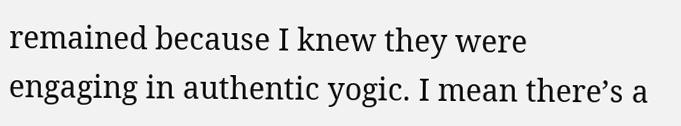remained because I knew they were engaging in authentic yogic. I mean there’s a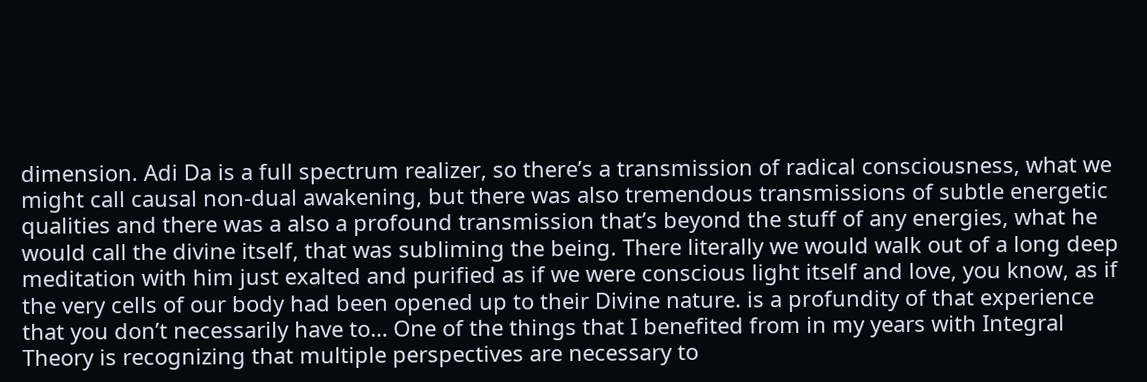dimension. Adi Da is a full spectrum realizer, so there’s a transmission of radical consciousness, what we might call causal non-dual awakening, but there was also tremendous transmissions of subtle energetic qualities and there was a also a profound transmission that’s beyond the stuff of any energies, what he would call the divine itself, that was subliming the being. There literally we would walk out of a long deep meditation with him just exalted and purified as if we were conscious light itself and love, you know, as if the very cells of our body had been opened up to their Divine nature. is a profundity of that experience that you don’t necessarily have to… One of the things that I benefited from in my years with Integral Theory is recognizing that multiple perspectives are necessary to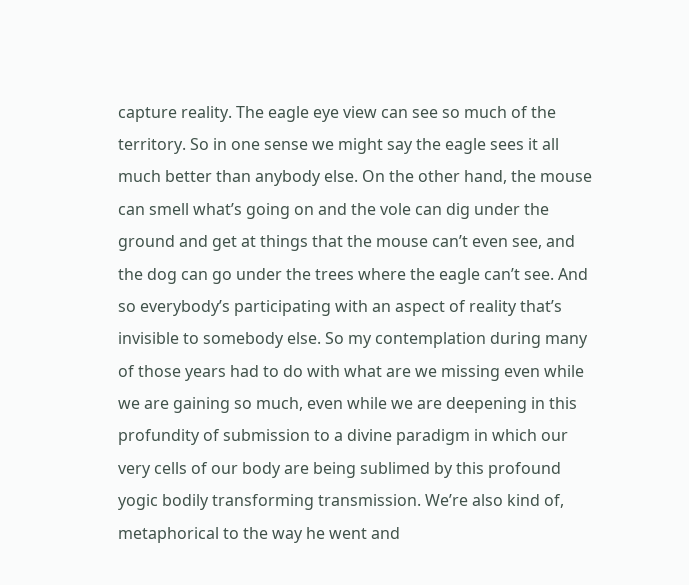capture reality. The eagle eye view can see so much of the territory. So in one sense we might say the eagle sees it all much better than anybody else. On the other hand, the mouse can smell what’s going on and the vole can dig under the ground and get at things that the mouse can’t even see, and the dog can go under the trees where the eagle can’t see. And so everybody’s participating with an aspect of reality that’s invisible to somebody else. So my contemplation during many of those years had to do with what are we missing even while we are gaining so much, even while we are deepening in this profundity of submission to a divine paradigm in which our very cells of our body are being sublimed by this profound yogic bodily transforming transmission. We’re also kind of, metaphorical to the way he went and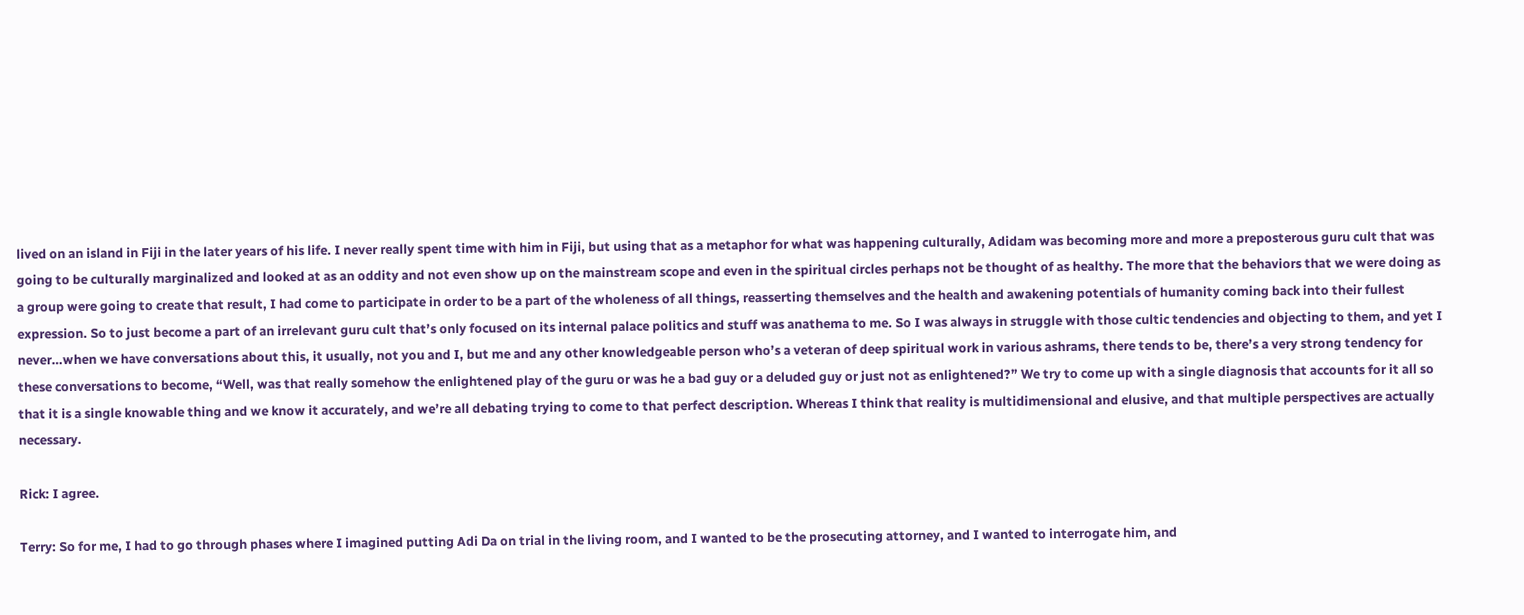lived on an island in Fiji in the later years of his life. I never really spent time with him in Fiji, but using that as a metaphor for what was happening culturally, Adidam was becoming more and more a preposterous guru cult that was going to be culturally marginalized and looked at as an oddity and not even show up on the mainstream scope and even in the spiritual circles perhaps not be thought of as healthy. The more that the behaviors that we were doing as a group were going to create that result, I had come to participate in order to be a part of the wholeness of all things, reasserting themselves and the health and awakening potentials of humanity coming back into their fullest expression. So to just become a part of an irrelevant guru cult that’s only focused on its internal palace politics and stuff was anathema to me. So I was always in struggle with those cultic tendencies and objecting to them, and yet I never…when we have conversations about this, it usually, not you and I, but me and any other knowledgeable person who’s a veteran of deep spiritual work in various ashrams, there tends to be, there’s a very strong tendency for these conversations to become, “Well, was that really somehow the enlightened play of the guru or was he a bad guy or a deluded guy or just not as enlightened?” We try to come up with a single diagnosis that accounts for it all so that it is a single knowable thing and we know it accurately, and we’re all debating trying to come to that perfect description. Whereas I think that reality is multidimensional and elusive, and that multiple perspectives are actually necessary.

Rick: I agree.

Terry: So for me, I had to go through phases where I imagined putting Adi Da on trial in the living room, and I wanted to be the prosecuting attorney, and I wanted to interrogate him, and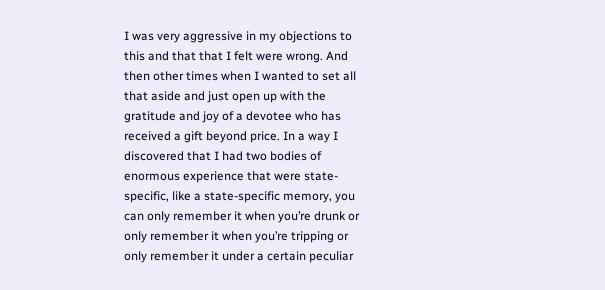I was very aggressive in my objections to this and that that I felt were wrong. And then other times when I wanted to set all that aside and just open up with the gratitude and joy of a devotee who has received a gift beyond price. In a way I discovered that I had two bodies of enormous experience that were state-specific, like a state-specific memory, you can only remember it when you’re drunk or only remember it when you’re tripping or only remember it under a certain peculiar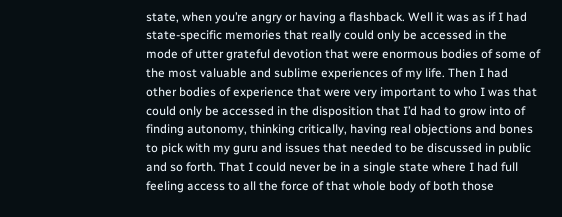state, when you’re angry or having a flashback. Well it was as if I had state-specific memories that really could only be accessed in the mode of utter grateful devotion that were enormous bodies of some of the most valuable and sublime experiences of my life. Then I had other bodies of experience that were very important to who I was that could only be accessed in the disposition that I’d had to grow into of finding autonomy, thinking critically, having real objections and bones to pick with my guru and issues that needed to be discussed in public and so forth. That I could never be in a single state where I had full feeling access to all the force of that whole body of both those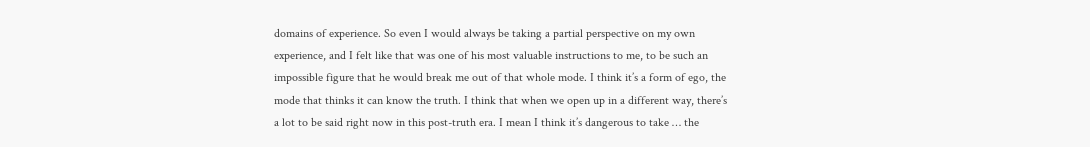domains of experience. So even I would always be taking a partial perspective on my own experience, and I felt like that was one of his most valuable instructions to me, to be such an impossible figure that he would break me out of that whole mode. I think it’s a form of ego, the mode that thinks it can know the truth. I think that when we open up in a different way, there’s a lot to be said right now in this post-truth era. I mean I think it’s dangerous to take … the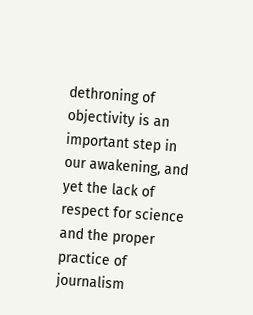dethroning of objectivity is an important step in our awakening, and yet the lack of respect for science and the proper practice of journalism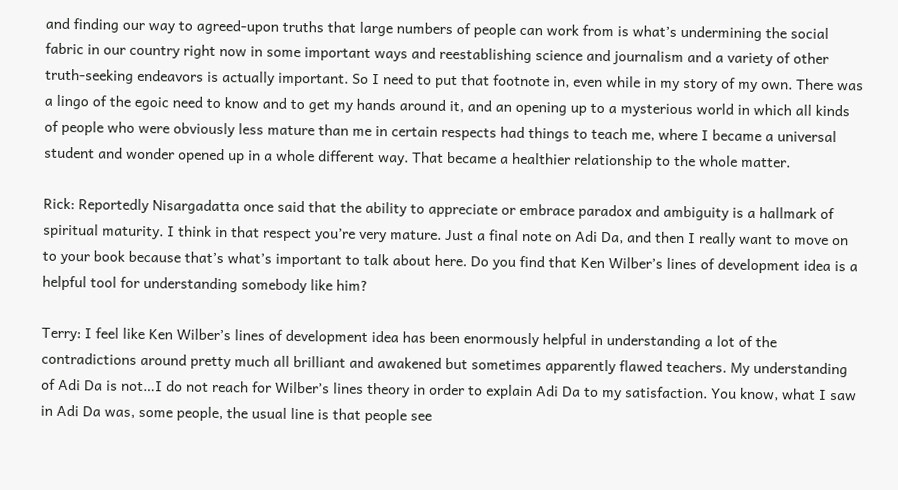and finding our way to agreed-upon truths that large numbers of people can work from is what’s undermining the social fabric in our country right now in some important ways and reestablishing science and journalism and a variety of other truth-seeking endeavors is actually important. So I need to put that footnote in, even while in my story of my own. There was a lingo of the egoic need to know and to get my hands around it, and an opening up to a mysterious world in which all kinds of people who were obviously less mature than me in certain respects had things to teach me, where I became a universal student and wonder opened up in a whole different way. That became a healthier relationship to the whole matter.

Rick: Reportedly Nisargadatta once said that the ability to appreciate or embrace paradox and ambiguity is a hallmark of spiritual maturity. I think in that respect you’re very mature. Just a final note on Adi Da, and then I really want to move on to your book because that’s what’s important to talk about here. Do you find that Ken Wilber’s lines of development idea is a helpful tool for understanding somebody like him?

Terry: I feel like Ken Wilber’s lines of development idea has been enormously helpful in understanding a lot of the contradictions around pretty much all brilliant and awakened but sometimes apparently flawed teachers. My understanding of Adi Da is not…I do not reach for Wilber’s lines theory in order to explain Adi Da to my satisfaction. You know, what I saw in Adi Da was, some people, the usual line is that people see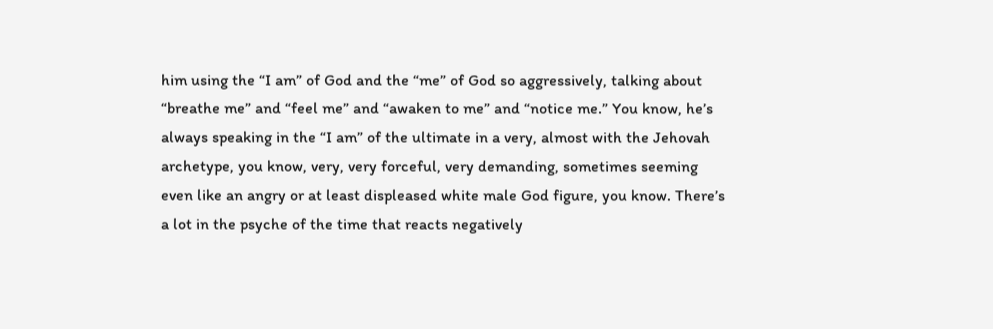him using the “I am” of God and the “me” of God so aggressively, talking about “breathe me” and “feel me” and “awaken to me” and “notice me.” You know, he’s always speaking in the “I am” of the ultimate in a very, almost with the Jehovah archetype, you know, very, very forceful, very demanding, sometimes seeming even like an angry or at least displeased white male God figure, you know. There’s a lot in the psyche of the time that reacts negatively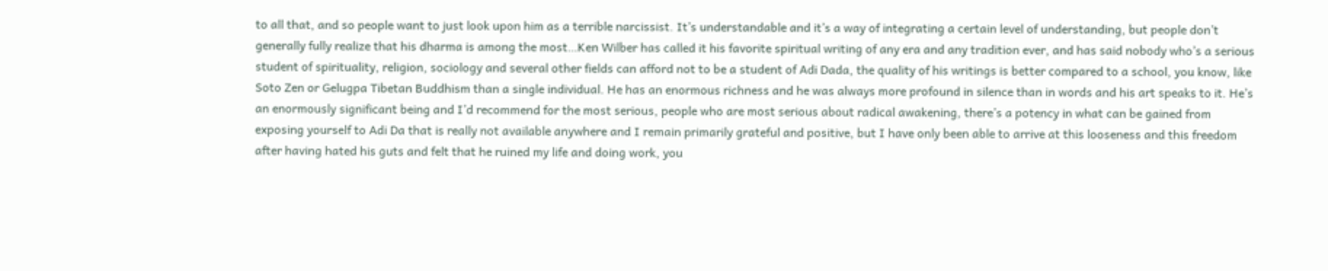to all that, and so people want to just look upon him as a terrible narcissist. It’s understandable and it’s a way of integrating a certain level of understanding, but people don’t generally fully realize that his dharma is among the most…Ken Wilber has called it his favorite spiritual writing of any era and any tradition ever, and has said nobody who’s a serious student of spirituality, religion, sociology and several other fields can afford not to be a student of Adi Dada, the quality of his writings is better compared to a school, you know, like Soto Zen or Gelugpa Tibetan Buddhism than a single individual. He has an enormous richness and he was always more profound in silence than in words and his art speaks to it. He’s an enormously significant being and I’d recommend for the most serious, people who are most serious about radical awakening, there’s a potency in what can be gained from exposing yourself to Adi Da that is really not available anywhere and I remain primarily grateful and positive, but I have only been able to arrive at this looseness and this freedom after having hated his guts and felt that he ruined my life and doing work, you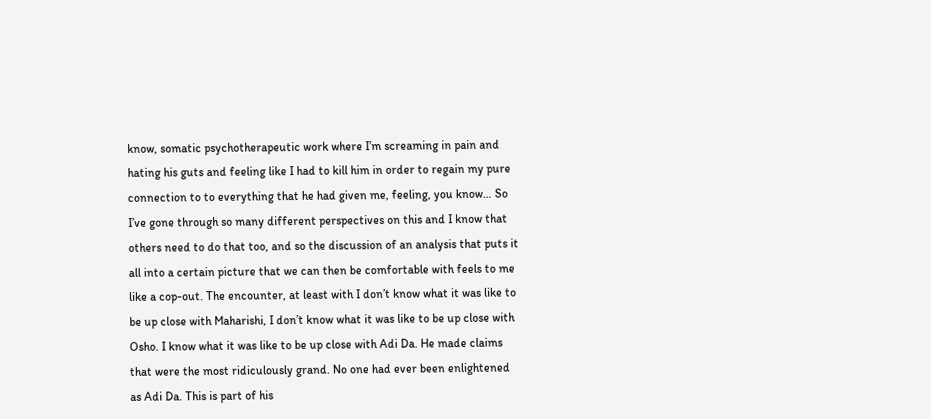know, somatic psychotherapeutic work where I’m screaming in pain and hating his guts and feeling like I had to kill him in order to regain my pure connection to to everything that he had given me, feeling, you know… So I’ve gone through so many different perspectives on this and I know that others need to do that too, and so the discussion of an analysis that puts it all into a certain picture that we can then be comfortable with feels to me like a cop-out. The encounter, at least with I don’t know what it was like to be up close with Maharishi, I don’t know what it was like to be up close with Osho. I know what it was like to be up close with Adi Da. He made claims that were the most ridiculously grand. No one had ever been enlightened as Adi Da. This is part of his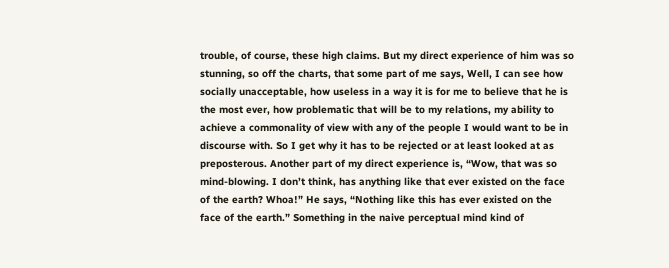trouble, of course, these high claims. But my direct experience of him was so stunning, so off the charts, that some part of me says, Well, I can see how socially unacceptable, how useless in a way it is for me to believe that he is the most ever, how problematic that will be to my relations, my ability to achieve a commonality of view with any of the people I would want to be in discourse with. So I get why it has to be rejected or at least looked at as preposterous. Another part of my direct experience is, “Wow, that was so mind-blowing. I don’t think, has anything like that ever existed on the face of the earth? Whoa!” He says, “Nothing like this has ever existed on the face of the earth.” Something in the naive perceptual mind kind of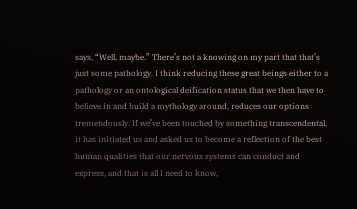says, “Well, maybe.” There’s not a knowing on my part that that’s just some pathology. I think reducing these great beings either to a pathology or an ontological deification status that we then have to believe in and build a mythology around, reduces our options tremendously. If we’ve been touched by something transcendental, it has initiated us and asked us to become a reflection of the best human qualities that our nervous systems can conduct and express, and that is all I need to know,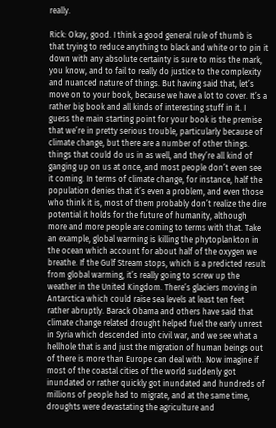really.

Rick: Okay, good. I think a good general rule of thumb is that trying to reduce anything to black and white or to pin it down with any absolute certainty is sure to miss the mark, you know, and to fail to really do justice to the complexity and nuanced nature of things. But having said that, let’s move on to your book, because we have a lot to cover. It’s a rather big book and all kinds of interesting stuff in it. I guess the main starting point for your book is the premise that we’re in pretty serious trouble, particularly because of climate change, but there are a number of other things. things that could do us in as well, and they’re all kind of ganging up on us at once, and most people don’t even see it coming. In terms of climate change, for instance, half the population denies that it’s even a problem, and even those who think it is, most of them probably don’t realize the dire potential it holds for the future of humanity, although more and more people are coming to terms with that. Take an example, global warming is killing the phytoplankton in the ocean which account for about half of the oxygen we breathe. If the Gulf Stream stops, which is a predicted result from global warming, it’s really going to screw up the weather in the United Kingdom. There’s glaciers moving in Antarctica which could raise sea levels at least ten feet rather abruptly. Barack Obama and others have said that climate change related drought helped fuel the early unrest in Syria which descended into civil war, and we see what a hellhole that is and just the migration of human beings out of there is more than Europe can deal with. Now imagine if most of the coastal cities of the world suddenly got inundated or rather quickly got inundated and hundreds of millions of people had to migrate, and at the same time, droughts were devastating the agriculture and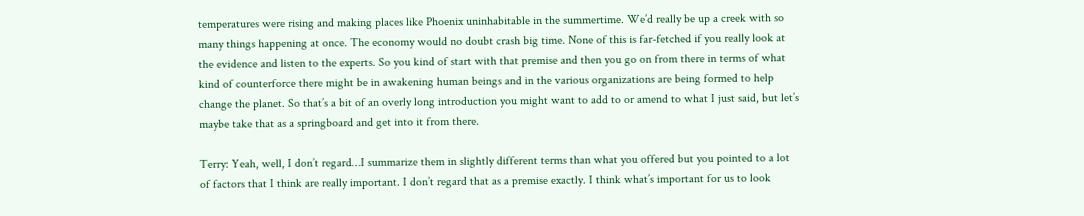temperatures were rising and making places like Phoenix uninhabitable in the summertime. We’d really be up a creek with so many things happening at once. The economy would no doubt crash big time. None of this is far-fetched if you really look at the evidence and listen to the experts. So you kind of start with that premise and then you go on from there in terms of what kind of counterforce there might be in awakening human beings and in the various organizations are being formed to help change the planet. So that’s a bit of an overly long introduction you might want to add to or amend to what I just said, but let’s maybe take that as a springboard and get into it from there.

Terry: Yeah, well, I don’t regard…I summarize them in slightly different terms than what you offered but you pointed to a lot of factors that I think are really important. I don’t regard that as a premise exactly. I think what’s important for us to look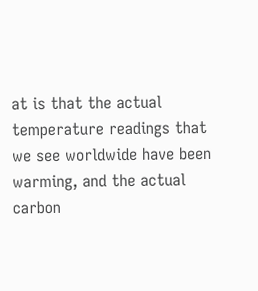at is that the actual temperature readings that we see worldwide have been warming, and the actual carbon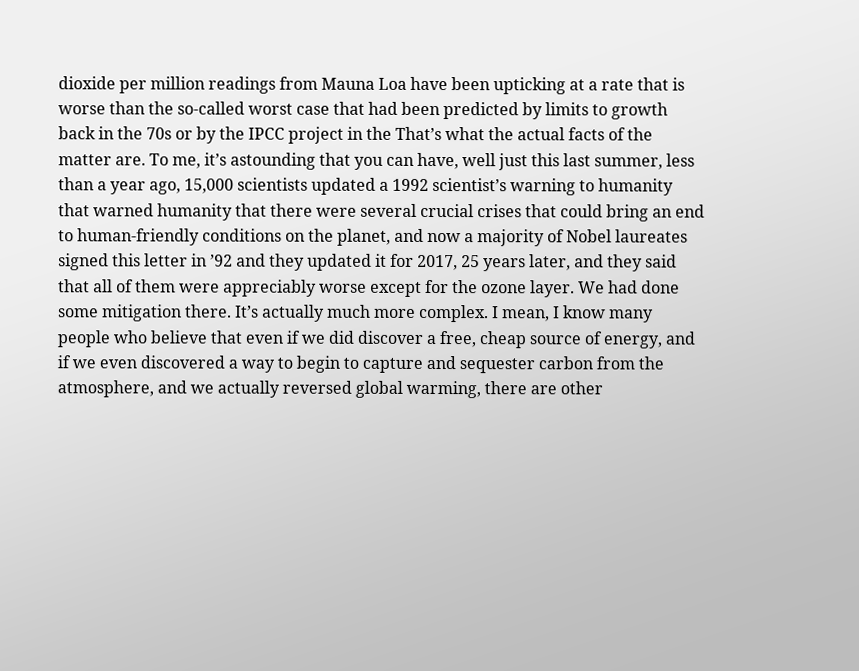dioxide per million readings from Mauna Loa have been upticking at a rate that is worse than the so-called worst case that had been predicted by limits to growth back in the 70s or by the IPCC project in the That’s what the actual facts of the matter are. To me, it’s astounding that you can have, well just this last summer, less than a year ago, 15,000 scientists updated a 1992 scientist’s warning to humanity that warned humanity that there were several crucial crises that could bring an end to human-friendly conditions on the planet, and now a majority of Nobel laureates signed this letter in ’92 and they updated it for 2017, 25 years later, and they said that all of them were appreciably worse except for the ozone layer. We had done some mitigation there. It’s actually much more complex. I mean, I know many people who believe that even if we did discover a free, cheap source of energy, and if we even discovered a way to begin to capture and sequester carbon from the atmosphere, and we actually reversed global warming, there are other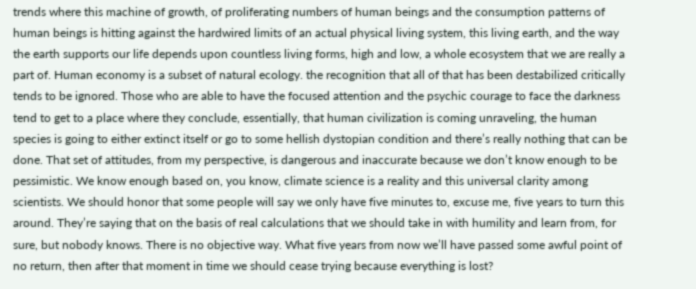trends where this machine of growth, of proliferating numbers of human beings and the consumption patterns of human beings is hitting against the hardwired limits of an actual physical living system, this living earth, and the way the earth supports our life depends upon countless living forms, high and low, a whole ecosystem that we are really a part of. Human economy is a subset of natural ecology. the recognition that all of that has been destabilized critically tends to be ignored. Those who are able to have the focused attention and the psychic courage to face the darkness tend to get to a place where they conclude, essentially, that human civilization is coming unraveling, the human species is going to either extinct itself or go to some hellish dystopian condition and there’s really nothing that can be done. That set of attitudes, from my perspective, is dangerous and inaccurate because we don’t know enough to be pessimistic. We know enough based on, you know, climate science is a reality and this universal clarity among scientists. We should honor that some people will say we only have five minutes to, excuse me, five years to turn this around. They’re saying that on the basis of real calculations that we should take in with humility and learn from, for sure, but nobody knows. There is no objective way. What five years from now we’ll have passed some awful point of no return, then after that moment in time we should cease trying because everything is lost?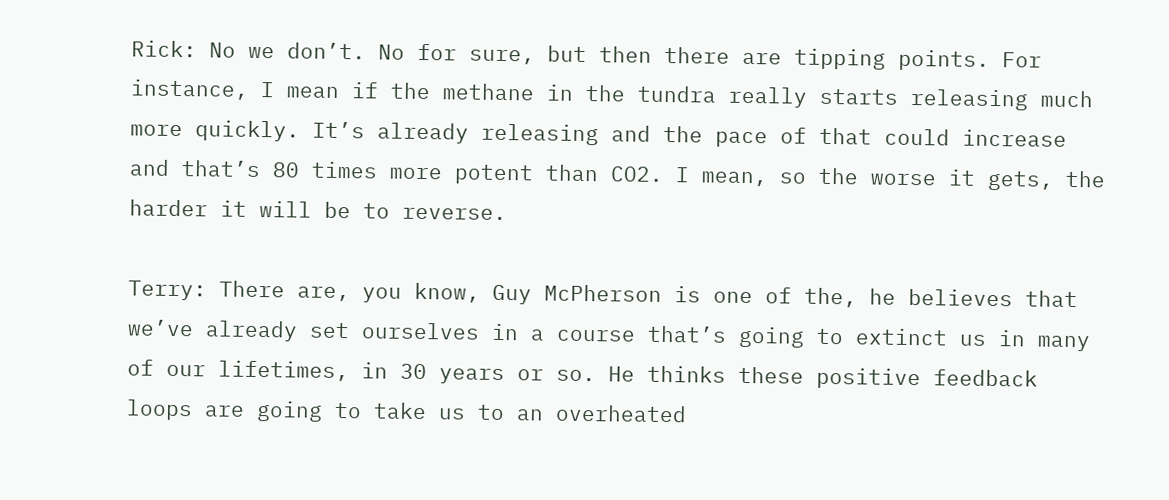Rick: No we don’t. No for sure, but then there are tipping points. For instance, I mean if the methane in the tundra really starts releasing much more quickly. It’s already releasing and the pace of that could increase and that’s 80 times more potent than CO2. I mean, so the worse it gets, the harder it will be to reverse.

Terry: There are, you know, Guy McPherson is one of the, he believes that we’ve already set ourselves in a course that’s going to extinct us in many of our lifetimes, in 30 years or so. He thinks these positive feedback loops are going to take us to an overheated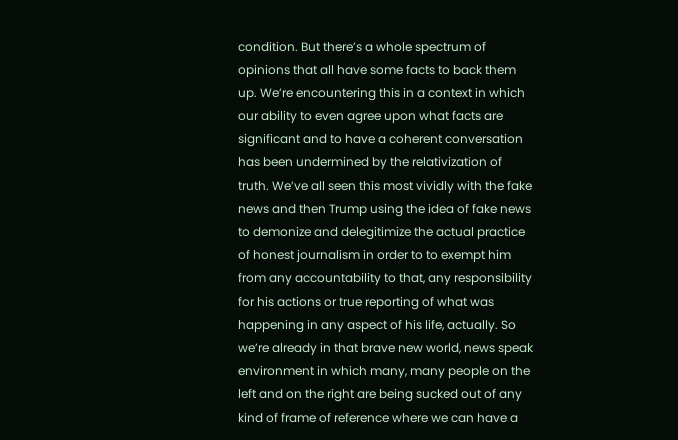condition. But there’s a whole spectrum of opinions that all have some facts to back them up. We’re encountering this in a context in which our ability to even agree upon what facts are significant and to have a coherent conversation has been undermined by the relativization of truth. We’ve all seen this most vividly with the fake news and then Trump using the idea of fake news to demonize and delegitimize the actual practice of honest journalism in order to to exempt him from any accountability to that, any responsibility for his actions or true reporting of what was happening in any aspect of his life, actually. So we’re already in that brave new world, news speak environment in which many, many people on the left and on the right are being sucked out of any kind of frame of reference where we can have a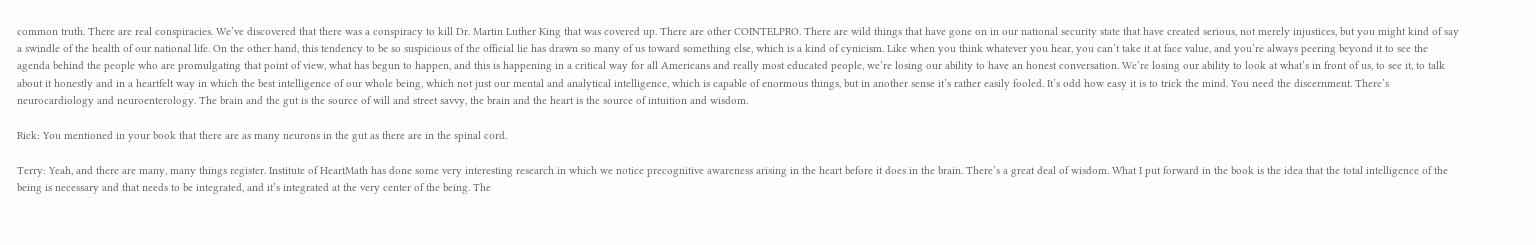common truth. There are real conspiracies. We’ve discovered that there was a conspiracy to kill Dr. Martin Luther King that was covered up. There are other COINTELPRO. There are wild things that have gone on in our national security state that have created serious, not merely injustices, but you might kind of say a swindle of the health of our national life. On the other hand, this tendency to be so suspicious of the official lie has drawn so many of us toward something else, which is a kind of cynicism. Like when you think whatever you hear, you can’t take it at face value, and you’re always peering beyond it to see the agenda behind the people who are promulgating that point of view, what has begun to happen, and this is happening in a critical way for all Americans and really most educated people, we’re losing our ability to have an honest conversation. We’re losing our ability to look at what’s in front of us, to see it, to talk about it honestly and in a heartfelt way in which the best intelligence of our whole being, which not just our mental and analytical intelligence, which is capable of enormous things, but in another sense it’s rather easily fooled. It’s odd how easy it is to trick the mind. You need the discernment. There’s neurocardiology and neuroenterology. The brain and the gut is the source of will and street savvy, the brain and the heart is the source of intuition and wisdom.

Rick: You mentioned in your book that there are as many neurons in the gut as there are in the spinal cord.

Terry: Yeah, and there are many, many things register. Institute of HeartMath has done some very interesting research in which we notice precognitive awareness arising in the heart before it does in the brain. There’s a great deal of wisdom. What I put forward in the book is the idea that the total intelligence of the being is necessary and that needs to be integrated, and it’s integrated at the very center of the being. The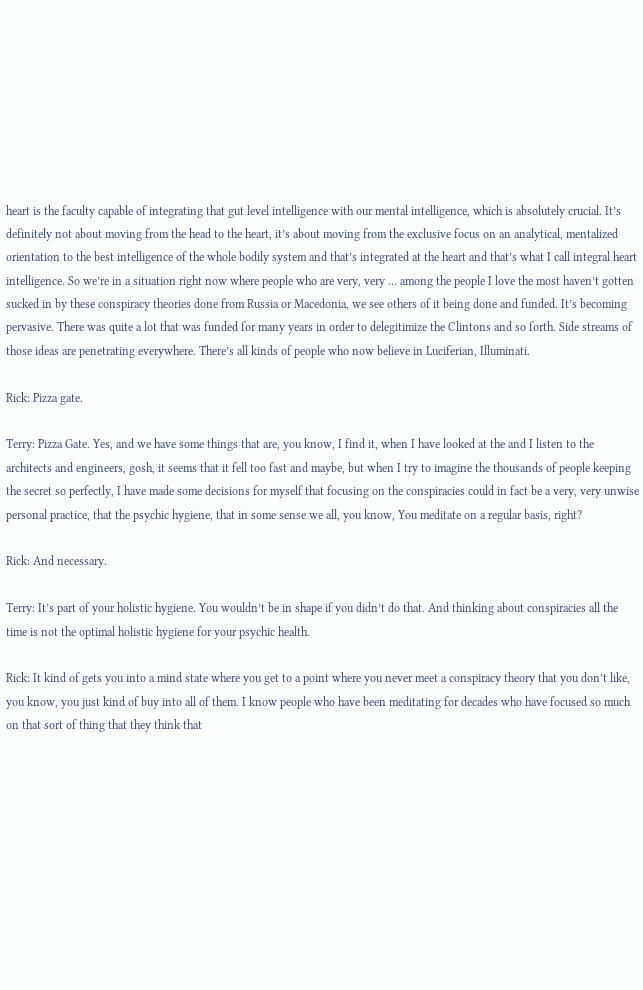heart is the faculty capable of integrating that gut level intelligence with our mental intelligence, which is absolutely crucial. It’s definitely not about moving from the head to the heart, it’s about moving from the exclusive focus on an analytical, mentalized orientation to the best intelligence of the whole bodily system and that’s integrated at the heart and that’s what I call integral heart intelligence. So we’re in a situation right now where people who are very, very … among the people I love the most haven’t gotten sucked in by these conspiracy theories done from Russia or Macedonia, we see others of it being done and funded. It’s becoming pervasive. There was quite a lot that was funded for many years in order to delegitimize the Clintons and so forth. Side streams of those ideas are penetrating everywhere. There’s all kinds of people who now believe in Luciferian, Illuminati.

Rick: Pizza gate.

Terry: Pizza Gate. Yes, and we have some things that are, you know, I find it, when I have looked at the and I listen to the architects and engineers, gosh, it seems that it fell too fast and maybe, but when I try to imagine the thousands of people keeping the secret so perfectly, I have made some decisions for myself that focusing on the conspiracies could in fact be a very, very unwise personal practice, that the psychic hygiene, that in some sense we all, you know, You meditate on a regular basis, right?

Rick: And necessary.

Terry: It’s part of your holistic hygiene. You wouldn’t be in shape if you didn’t do that. And thinking about conspiracies all the time is not the optimal holistic hygiene for your psychic health.

Rick: It kind of gets you into a mind state where you get to a point where you never meet a conspiracy theory that you don’t like, you know, you just kind of buy into all of them. I know people who have been meditating for decades who have focused so much on that sort of thing that they think that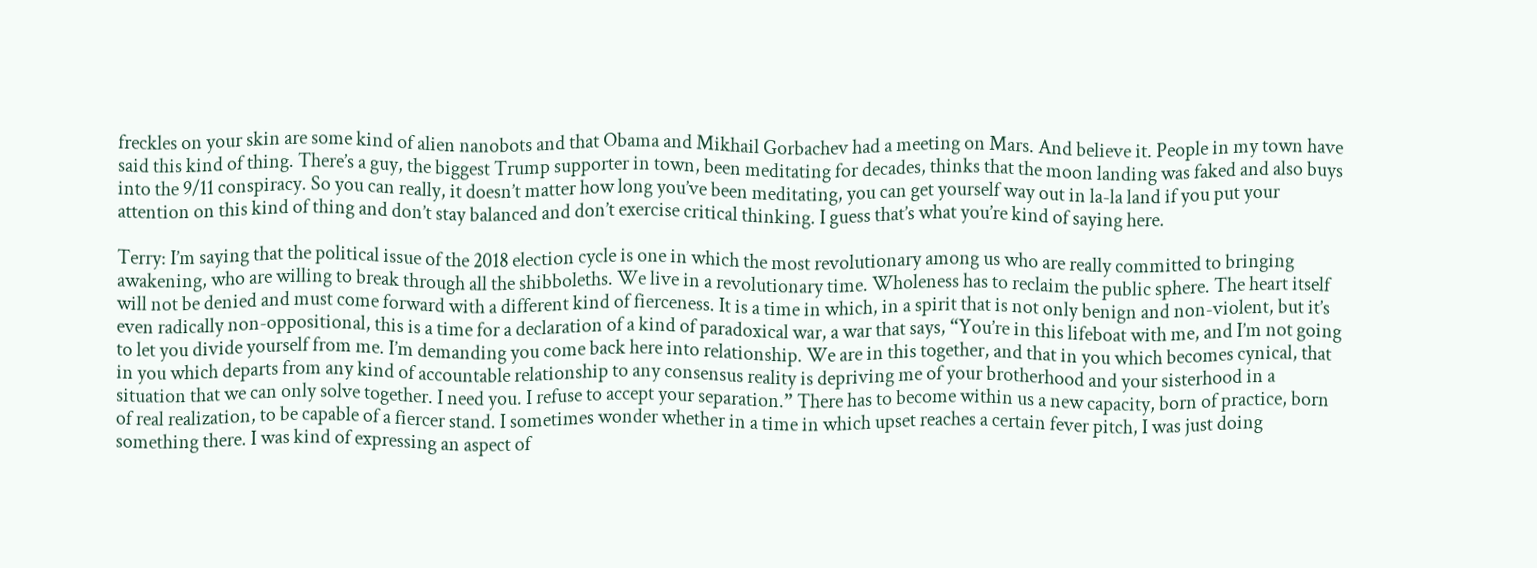freckles on your skin are some kind of alien nanobots and that Obama and Mikhail Gorbachev had a meeting on Mars. And believe it. People in my town have said this kind of thing. There’s a guy, the biggest Trump supporter in town, been meditating for decades, thinks that the moon landing was faked and also buys into the 9/11 conspiracy. So you can really, it doesn’t matter how long you’ve been meditating, you can get yourself way out in la-la land if you put your attention on this kind of thing and don’t stay balanced and don’t exercise critical thinking. I guess that’s what you’re kind of saying here.

Terry: I’m saying that the political issue of the 2018 election cycle is one in which the most revolutionary among us who are really committed to bringing awakening, who are willing to break through all the shibboleths. We live in a revolutionary time. Wholeness has to reclaim the public sphere. The heart itself will not be denied and must come forward with a different kind of fierceness. It is a time in which, in a spirit that is not only benign and non-violent, but it’s even radically non-oppositional, this is a time for a declaration of a kind of paradoxical war, a war that says, “You’re in this lifeboat with me, and I’m not going to let you divide yourself from me. I’m demanding you come back here into relationship. We are in this together, and that in you which becomes cynical, that in you which departs from any kind of accountable relationship to any consensus reality is depriving me of your brotherhood and your sisterhood in a situation that we can only solve together. I need you. I refuse to accept your separation.” There has to become within us a new capacity, born of practice, born of real realization, to be capable of a fiercer stand. I sometimes wonder whether in a time in which upset reaches a certain fever pitch, I was just doing something there. I was kind of expressing an aspect of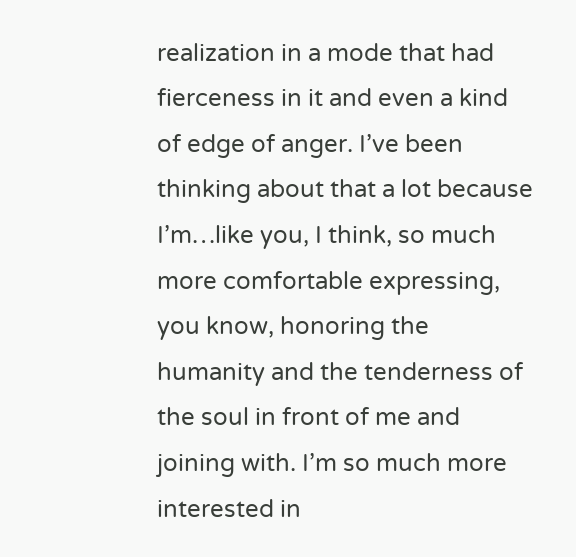realization in a mode that had fierceness in it and even a kind of edge of anger. I’ve been thinking about that a lot because I’m…like you, I think, so much more comfortable expressing, you know, honoring the humanity and the tenderness of the soul in front of me and joining with. I’m so much more interested in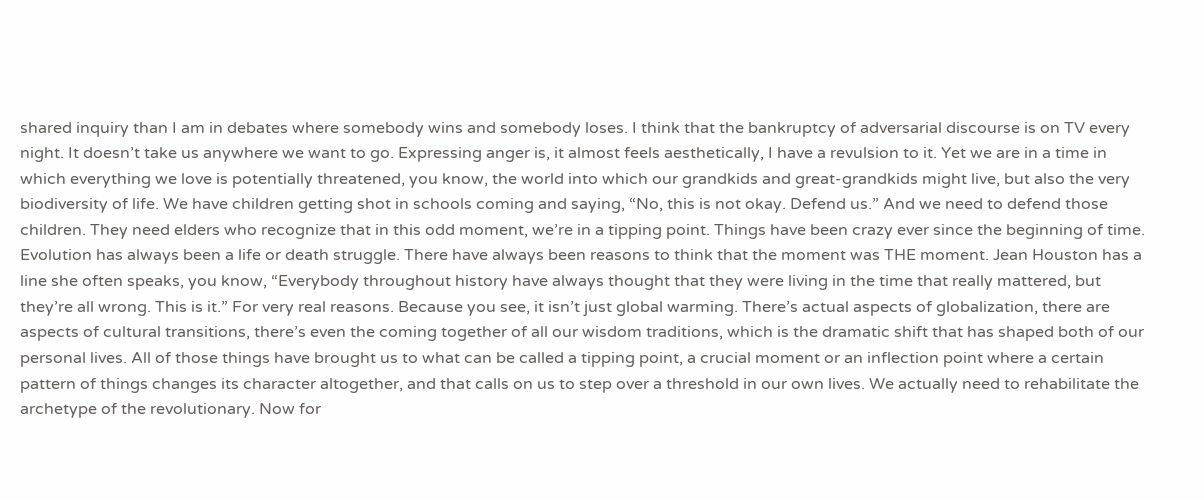shared inquiry than I am in debates where somebody wins and somebody loses. I think that the bankruptcy of adversarial discourse is on TV every night. It doesn’t take us anywhere we want to go. Expressing anger is, it almost feels aesthetically, I have a revulsion to it. Yet we are in a time in which everything we love is potentially threatened, you know, the world into which our grandkids and great-grandkids might live, but also the very biodiversity of life. We have children getting shot in schools coming and saying, “No, this is not okay. Defend us.” And we need to defend those children. They need elders who recognize that in this odd moment, we’re in a tipping point. Things have been crazy ever since the beginning of time. Evolution has always been a life or death struggle. There have always been reasons to think that the moment was THE moment. Jean Houston has a line she often speaks, you know, “Everybody throughout history have always thought that they were living in the time that really mattered, but they’re all wrong. This is it.” For very real reasons. Because you see, it isn’t just global warming. There’s actual aspects of globalization, there are aspects of cultural transitions, there’s even the coming together of all our wisdom traditions, which is the dramatic shift that has shaped both of our personal lives. All of those things have brought us to what can be called a tipping point, a crucial moment or an inflection point where a certain pattern of things changes its character altogether, and that calls on us to step over a threshold in our own lives. We actually need to rehabilitate the archetype of the revolutionary. Now for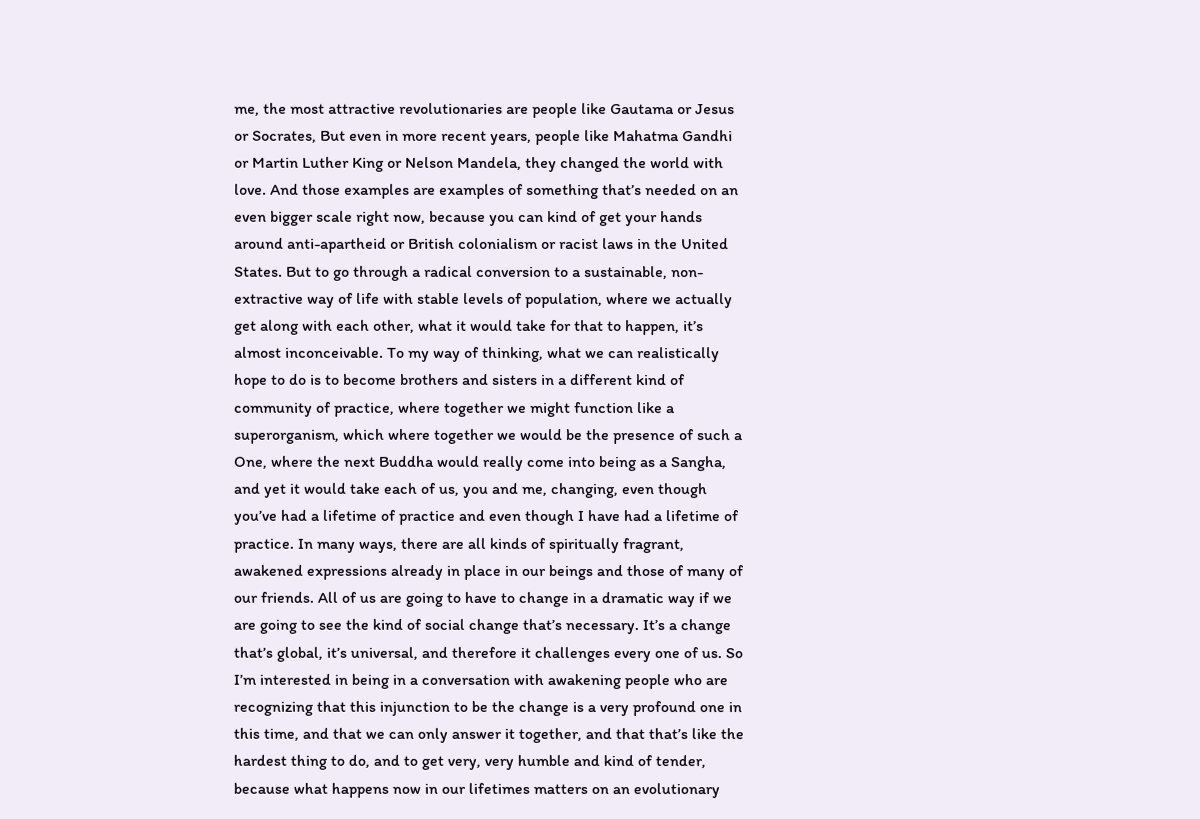me, the most attractive revolutionaries are people like Gautama or Jesus or Socrates, But even in more recent years, people like Mahatma Gandhi or Martin Luther King or Nelson Mandela, they changed the world with love. And those examples are examples of something that’s needed on an even bigger scale right now, because you can kind of get your hands around anti-apartheid or British colonialism or racist laws in the United States. But to go through a radical conversion to a sustainable, non-extractive way of life with stable levels of population, where we actually get along with each other, what it would take for that to happen, it’s almost inconceivable. To my way of thinking, what we can realistically hope to do is to become brothers and sisters in a different kind of community of practice, where together we might function like a superorganism, which where together we would be the presence of such a One, where the next Buddha would really come into being as a Sangha, and yet it would take each of us, you and me, changing, even though you’ve had a lifetime of practice and even though I have had a lifetime of practice. In many ways, there are all kinds of spiritually fragrant, awakened expressions already in place in our beings and those of many of our friends. All of us are going to have to change in a dramatic way if we are going to see the kind of social change that’s necessary. It’s a change that’s global, it’s universal, and therefore it challenges every one of us. So I’m interested in being in a conversation with awakening people who are recognizing that this injunction to be the change is a very profound one in this time, and that we can only answer it together, and that that’s like the hardest thing to do, and to get very, very humble and kind of tender, because what happens now in our lifetimes matters on an evolutionary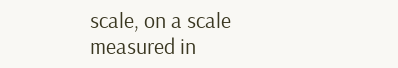scale, on a scale measured in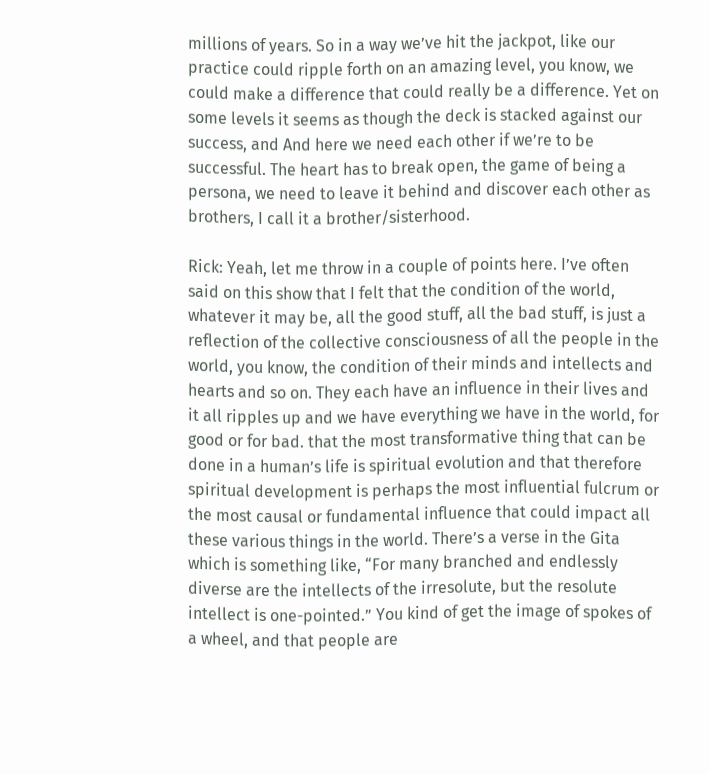millions of years. So in a way we’ve hit the jackpot, like our practice could ripple forth on an amazing level, you know, we could make a difference that could really be a difference. Yet on some levels it seems as though the deck is stacked against our success, and And here we need each other if we’re to be successful. The heart has to break open, the game of being a persona, we need to leave it behind and discover each other as brothers, I call it a brother/sisterhood.

Rick: Yeah, let me throw in a couple of points here. I’ve often said on this show that I felt that the condition of the world, whatever it may be, all the good stuff, all the bad stuff, is just a reflection of the collective consciousness of all the people in the world, you know, the condition of their minds and intellects and hearts and so on. They each have an influence in their lives and it all ripples up and we have everything we have in the world, for good or for bad. that the most transformative thing that can be done in a human’s life is spiritual evolution and that therefore spiritual development is perhaps the most influential fulcrum or the most causal or fundamental influence that could impact all these various things in the world. There’s a verse in the Gita which is something like, “For many branched and endlessly diverse are the intellects of the irresolute, but the resolute intellect is one-pointed.” You kind of get the image of spokes of a wheel, and that people are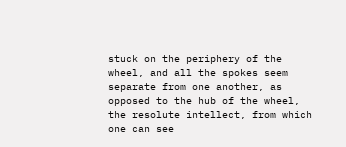stuck on the periphery of the wheel, and all the spokes seem separate from one another, as opposed to the hub of the wheel, the resolute intellect, from which one can see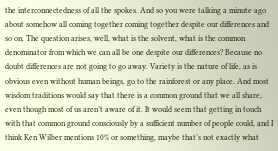the interconnectedness of all the spokes. And so you were talking a minute ago about somehow all coming together coming together despite our differences and so on. The question arises, well, what is the solvent, what is the common denominator from which we can all be one despite our differences? Because no doubt differences are not going to go away. Variety is the nature of life, as is obvious even without human beings, go to the rainforest or any place. And most wisdom traditions would say that there is a common ground that we all share, even though most of us aren’t aware of it. It would seem that getting in touch with that common ground consciously by a sufficient number of people could, and I think Ken Wilber mentions 10% or something, maybe that’s not exactly what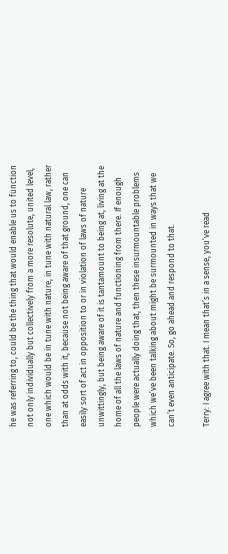he was referring to, could be the thing that would enable us to function not only individually but collectively from a more resolute, united level, one which would be in tune with nature, in tune with natural law, rather than at odds with it, because not being aware of that ground, one can easily sort of act in opposition to or in violation of laws of nature unwittingly, but being aware of it is tantamount to being at, living at the home of all the laws of nature and functioning from there. If enough people were actually doing that, then these insurmountable problems which we’ve been talking about might be surmounted in ways that we can’t even anticipate. So, go ahead and respond to that.

Terry: I agree with that. I mean that’s in a sense, you’ve read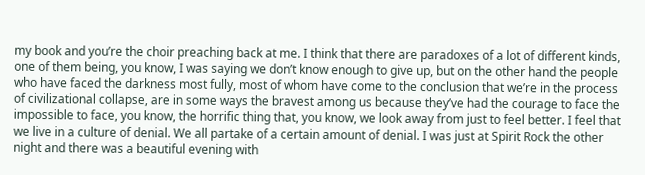my book and you’re the choir preaching back at me. I think that there are paradoxes of a lot of different kinds, one of them being, you know, I was saying we don’t know enough to give up, but on the other hand the people who have faced the darkness most fully, most of whom have come to the conclusion that we’re in the process of civilizational collapse, are in some ways the bravest among us because they’ve had the courage to face the impossible to face, you know, the horrific thing that, you know, we look away from just to feel better. I feel that we live in a culture of denial. We all partake of a certain amount of denial. I was just at Spirit Rock the other night and there was a beautiful evening with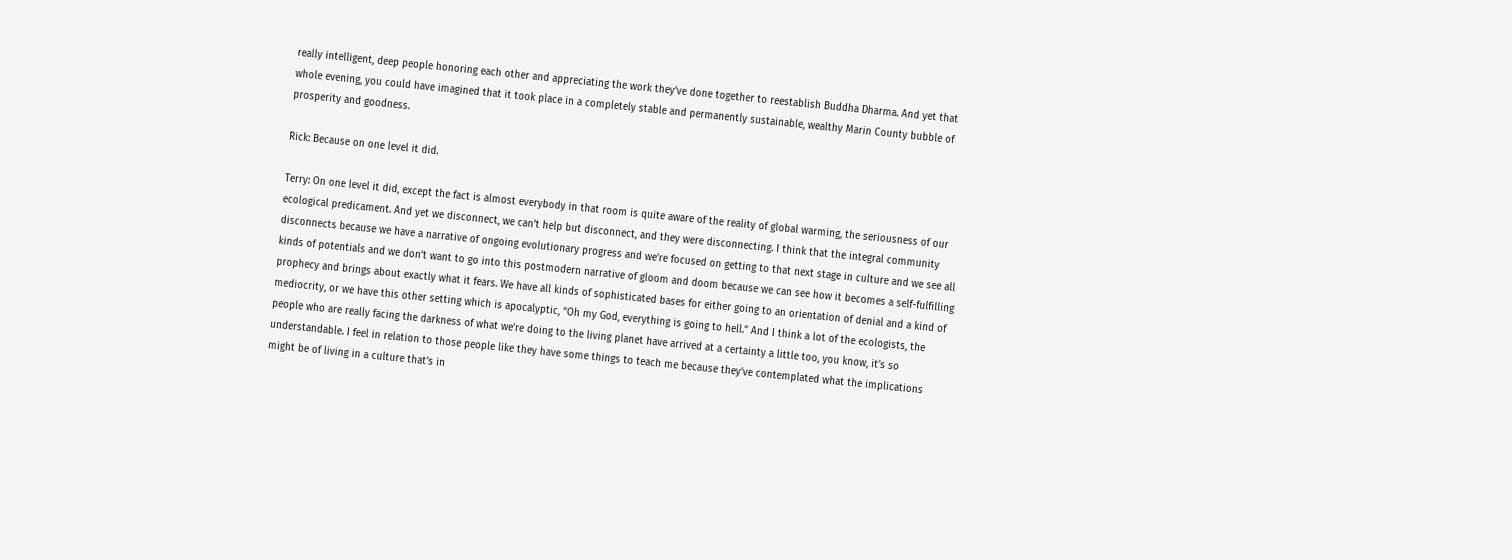really intelligent, deep people honoring each other and appreciating the work they’ve done together to reestablish Buddha Dharma. And yet that whole evening, you could have imagined that it took place in a completely stable and permanently sustainable, wealthy Marin County bubble of prosperity and goodness.

Rick: Because on one level it did.

Terry: On one level it did, except the fact is almost everybody in that room is quite aware of the reality of global warming, the seriousness of our ecological predicament. And yet we disconnect, we can’t help but disconnect, and they were disconnecting. I think that the integral community disconnects because we have a narrative of ongoing evolutionary progress and we’re focused on getting to that next stage in culture and we see all kinds of potentials and we don’t want to go into this postmodern narrative of gloom and doom because we can see how it becomes a self-fulfilling prophecy and brings about exactly what it fears. We have all kinds of sophisticated bases for either going to an orientation of denial and a kind of mediocrity, or we have this other setting which is apocalyptic, “Oh my God, everything is going to hell.” And I think a lot of the ecologists, the people who are really facing the darkness of what we’re doing to the living planet have arrived at a certainty a little too, you know, it’s so understandable. I feel in relation to those people like they have some things to teach me because they’ve contemplated what the implications might be of living in a culture that’s in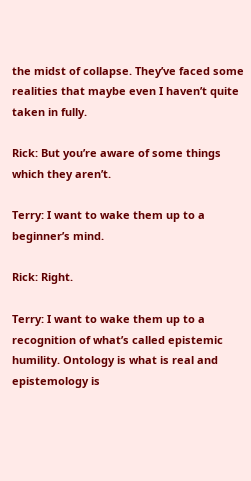the midst of collapse. They’ve faced some realities that maybe even I haven’t quite taken in fully.

Rick: But you’re aware of some things which they aren’t.

Terry: I want to wake them up to a beginner’s mind.

Rick: Right.

Terry: I want to wake them up to a recognition of what’s called epistemic humility. Ontology is what is real and epistemology is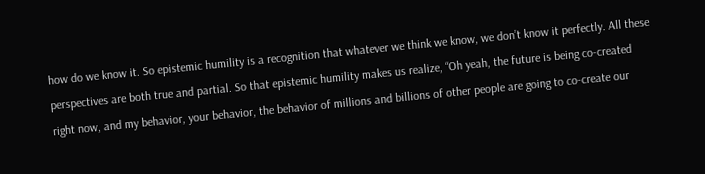how do we know it. So epistemic humility is a recognition that whatever we think we know, we don’t know it perfectly. All these perspectives are both true and partial. So that epistemic humility makes us realize, “Oh yeah, the future is being co-created right now, and my behavior, your behavior, the behavior of millions and billions of other people are going to co-create our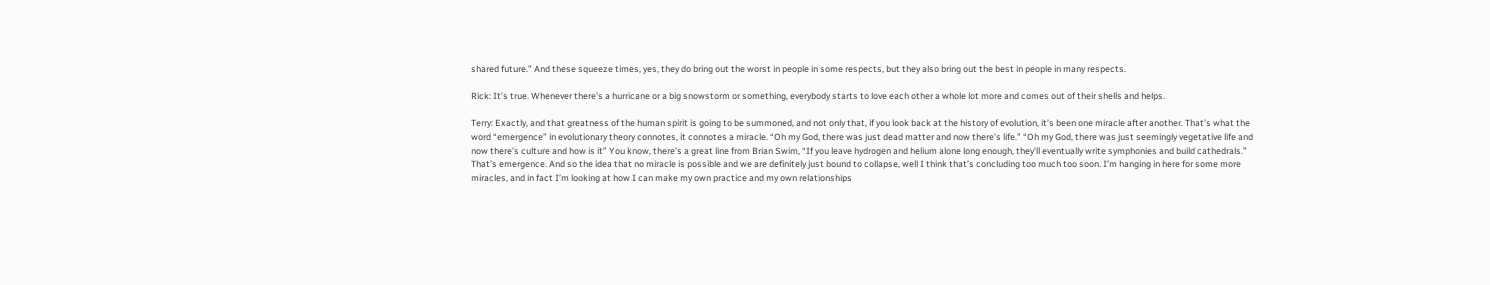shared future.” And these squeeze times, yes, they do bring out the worst in people in some respects, but they also bring out the best in people in many respects.

Rick: It’s true. Whenever there’s a hurricane or a big snowstorm or something, everybody starts to love each other a whole lot more and comes out of their shells and helps.

Terry: Exactly, and that greatness of the human spirit is going to be summoned, and not only that, if you look back at the history of evolution, it’s been one miracle after another. That’s what the word “emergence” in evolutionary theory connotes, it connotes a miracle. “Oh my God, there was just dead matter and now there’s life.” “Oh my God, there was just seemingly vegetative life and now there’s culture and how is it” You know, there’s a great line from Brian Swim, “If you leave hydrogen and helium alone long enough, they’ll eventually write symphonies and build cathedrals.” That’s emergence. And so the idea that no miracle is possible and we are definitely just bound to collapse, well I think that’s concluding too much too soon. I’m hanging in here for some more miracles, and in fact I’m looking at how I can make my own practice and my own relationships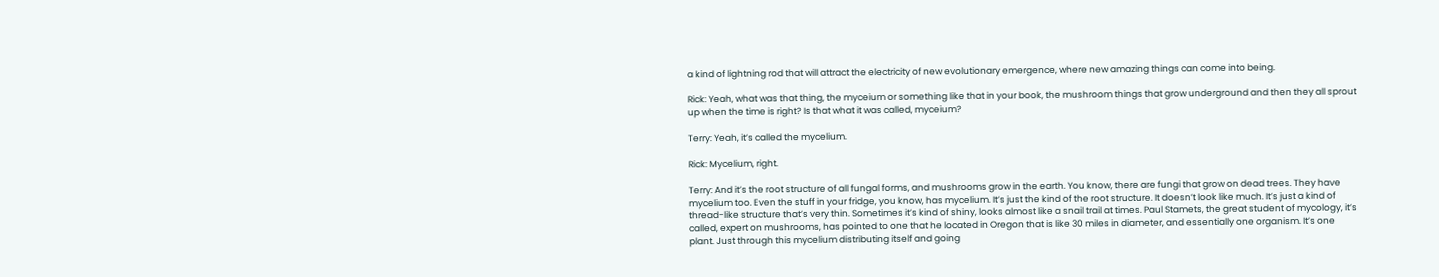a kind of lightning rod that will attract the electricity of new evolutionary emergence, where new amazing things can come into being.

Rick: Yeah, what was that thing, the myceium or something like that in your book, the mushroom things that grow underground and then they all sprout up when the time is right? Is that what it was called, myceium?

Terry: Yeah, it’s called the mycelium.

Rick: Mycelium, right.

Terry: And it’s the root structure of all fungal forms, and mushrooms grow in the earth. You know, there are fungi that grow on dead trees. They have mycelium too. Even the stuff in your fridge, you know, has mycelium. It’s just the kind of the root structure. It doesn’t look like much. It’s just a kind of thread-like structure that’s very thin. Sometimes it’s kind of shiny, looks almost like a snail trail at times. Paul Stamets, the great student of mycology, it’s called, expert on mushrooms, has pointed to one that he located in Oregon that is like 30 miles in diameter, and essentially one organism. It’s one plant. Just through this mycelium distributing itself and going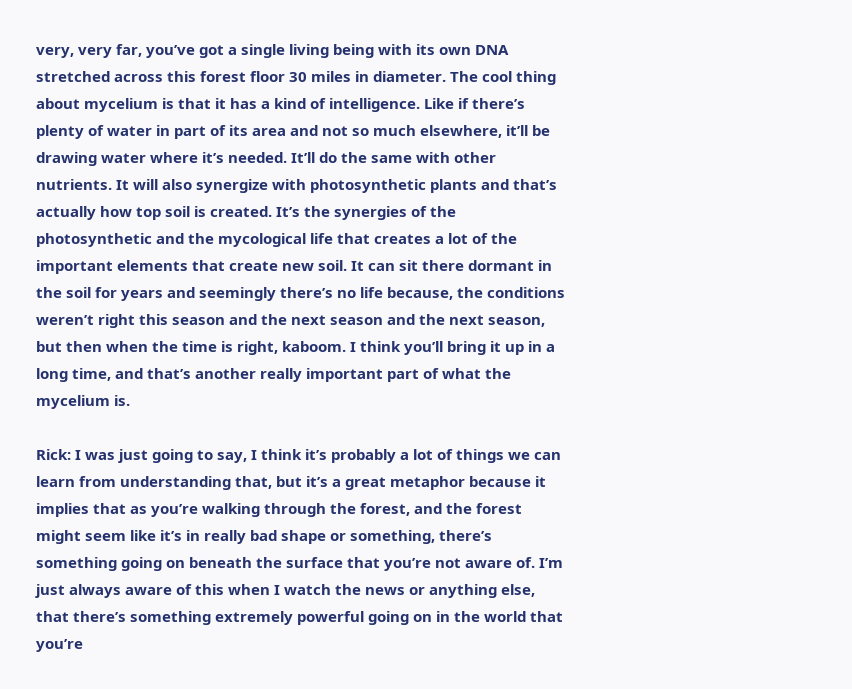very, very far, you’ve got a single living being with its own DNA stretched across this forest floor 30 miles in diameter. The cool thing about mycelium is that it has a kind of intelligence. Like if there’s plenty of water in part of its area and not so much elsewhere, it’ll be drawing water where it’s needed. It’ll do the same with other nutrients. It will also synergize with photosynthetic plants and that’s actually how top soil is created. It’s the synergies of the photosynthetic and the mycological life that creates a lot of the important elements that create new soil. It can sit there dormant in the soil for years and seemingly there’s no life because, the conditions weren’t right this season and the next season and the next season, but then when the time is right, kaboom. I think you’ll bring it up in a long time, and that’s another really important part of what the mycelium is.

Rick: I was just going to say, I think it’s probably a lot of things we can learn from understanding that, but it’s a great metaphor because it implies that as you’re walking through the forest, and the forest might seem like it’s in really bad shape or something, there’s something going on beneath the surface that you’re not aware of. I’m just always aware of this when I watch the news or anything else, that there’s something extremely powerful going on in the world that you’re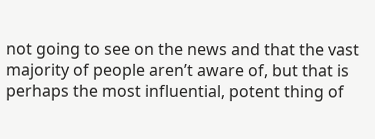not going to see on the news and that the vast majority of people aren’t aware of, but that is perhaps the most influential, potent thing of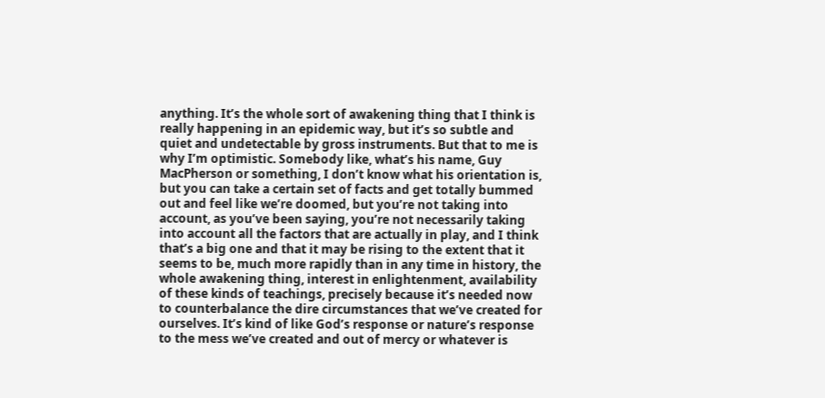anything. It’s the whole sort of awakening thing that I think is really happening in an epidemic way, but it’s so subtle and quiet and undetectable by gross instruments. But that to me is why I’m optimistic. Somebody like, what’s his name, Guy MacPherson or something, I don’t know what his orientation is, but you can take a certain set of facts and get totally bummed out and feel like we’re doomed, but you’re not taking into account, as you’ve been saying, you’re not necessarily taking into account all the factors that are actually in play, and I think that’s a big one and that it may be rising to the extent that it seems to be, much more rapidly than in any time in history, the whole awakening thing, interest in enlightenment, availability of these kinds of teachings, precisely because it’s needed now to counterbalance the dire circumstances that we’ve created for ourselves. It’s kind of like God’s response or nature’s response to the mess we’ve created and out of mercy or whatever is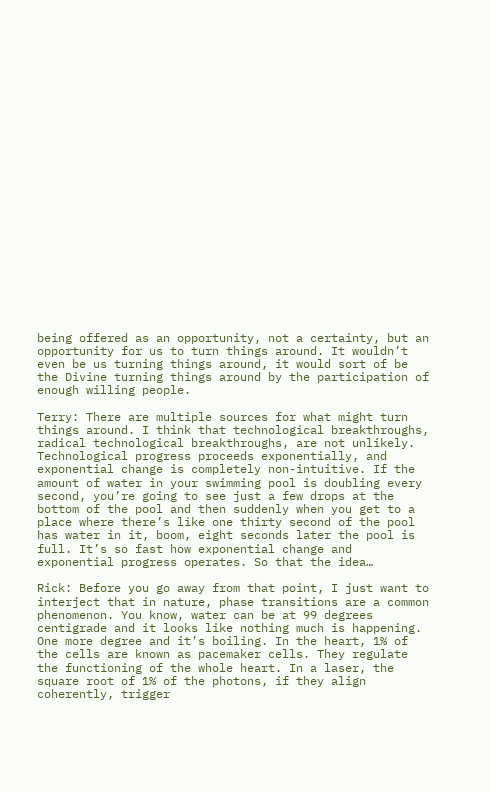being offered as an opportunity, not a certainty, but an opportunity for us to turn things around. It wouldn’t even be us turning things around, it would sort of be the Divine turning things around by the participation of enough willing people.

Terry: There are multiple sources for what might turn things around. I think that technological breakthroughs, radical technological breakthroughs, are not unlikely. Technological progress proceeds exponentially, and exponential change is completely non-intuitive. If the amount of water in your swimming pool is doubling every second, you’re going to see just a few drops at the bottom of the pool and then suddenly when you get to a place where there’s like one thirty second of the pool has water in it, boom, eight seconds later the pool is full. It’s so fast how exponential change and exponential progress operates. So that the idea…

Rick: Before you go away from that point, I just want to interject that in nature, phase transitions are a common phenomenon. You know, water can be at 99 degrees centigrade and it looks like nothing much is happening. One more degree and it’s boiling. In the heart, 1% of the cells are known as pacemaker cells. They regulate the functioning of the whole heart. In a laser, the square root of 1% of the photons, if they align coherently, trigger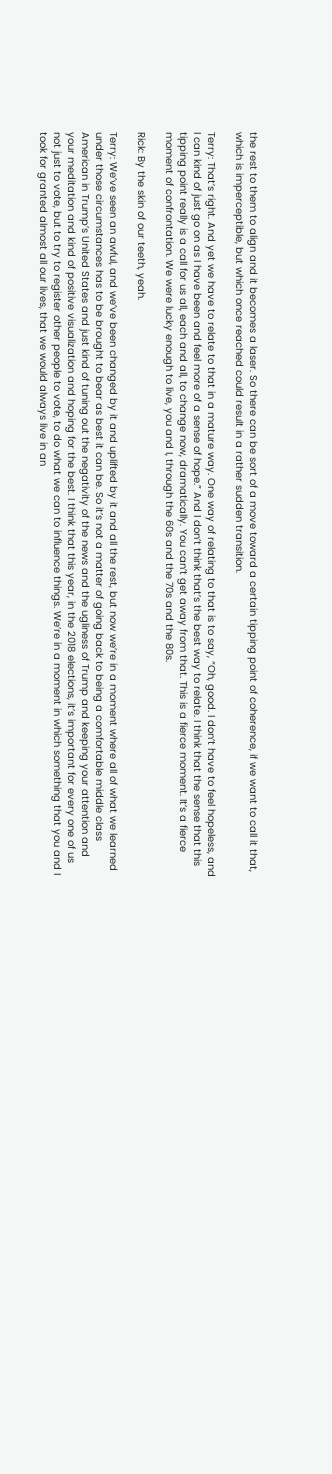the rest to them to align and it becomes a laser. So there can be sort of a move toward a certain tipping point of coherence, if we want to call it that, which is imperceptible, but which once reached could result in a rather sudden transition.

Terry: That’s right. And yet we have to relate to that in a mature way. One way of relating to that is to say, “Oh, good. I don’t have to feel hopeless, and I can kind of just go on as I have been and feel more of a sense of hope.” And I don’t think that’s the best way to relate. I think that the sense that this tipping point really is a call for us all, each and all, to change now, dramatically. You can’t get away from that. This is a fierce moment. It’s a fierce moment of confrontation. We were lucky enough to live, you and I, through the 60s and the 70s and the 80s.

Rick: By the skin of our teeth, yeah.

Terry: We’ve seen an awful, and we’ve been changed by it and uplifted by it and all the rest, but now we’re in a moment where all of what we learned under those circumstances has to be brought to bear as best it can be. So it’s not a matter of going back to being a comfortable middle class American in Trump’s United States and just kind of tuning out the negativity of the news and the ugliness of Trump and keeping your attention and your meditation and kind of positive visualization and hoping for the best. I think that this year, in the 2018 elections, it’s important for every one of us not just to vote, but to try to register other people to vote, to do what we can to influence things. We’re in a moment in which something that you and I took for granted almost all our lives, that we would always live in an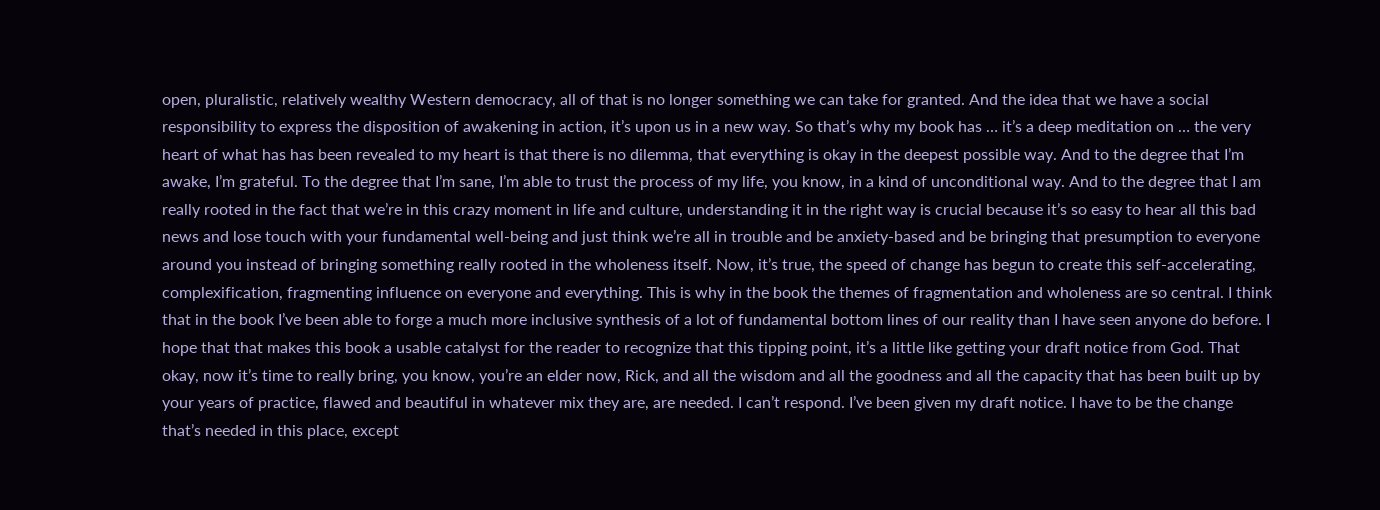open, pluralistic, relatively wealthy Western democracy, all of that is no longer something we can take for granted. And the idea that we have a social responsibility to express the disposition of awakening in action, it’s upon us in a new way. So that’s why my book has … it’s a deep meditation on … the very heart of what has has been revealed to my heart is that there is no dilemma, that everything is okay in the deepest possible way. And to the degree that I’m awake, I’m grateful. To the degree that I’m sane, I’m able to trust the process of my life, you know, in a kind of unconditional way. And to the degree that I am really rooted in the fact that we’re in this crazy moment in life and culture, understanding it in the right way is crucial because it’s so easy to hear all this bad news and lose touch with your fundamental well-being and just think we’re all in trouble and be anxiety-based and be bringing that presumption to everyone around you instead of bringing something really rooted in the wholeness itself. Now, it’s true, the speed of change has begun to create this self-accelerating, complexification, fragmenting influence on everyone and everything. This is why in the book the themes of fragmentation and wholeness are so central. I think that in the book I’ve been able to forge a much more inclusive synthesis of a lot of fundamental bottom lines of our reality than I have seen anyone do before. I hope that that makes this book a usable catalyst for the reader to recognize that this tipping point, it’s a little like getting your draft notice from God. That okay, now it’s time to really bring, you know, you’re an elder now, Rick, and all the wisdom and all the goodness and all the capacity that has been built up by your years of practice, flawed and beautiful in whatever mix they are, are needed. I can’t respond. I’ve been given my draft notice. I have to be the change that’s needed in this place, except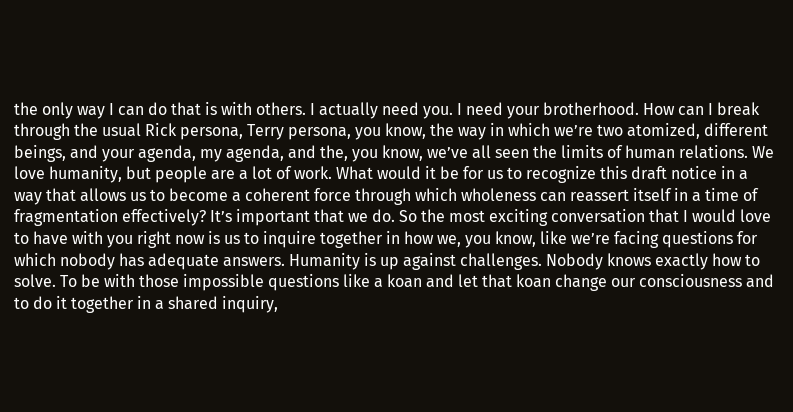the only way I can do that is with others. I actually need you. I need your brotherhood. How can I break through the usual Rick persona, Terry persona, you know, the way in which we’re two atomized, different beings, and your agenda, my agenda, and the, you know, we’ve all seen the limits of human relations. We love humanity, but people are a lot of work. What would it be for us to recognize this draft notice in a way that allows us to become a coherent force through which wholeness can reassert itself in a time of fragmentation effectively? It’s important that we do. So the most exciting conversation that I would love to have with you right now is us to inquire together in how we, you know, like we’re facing questions for which nobody has adequate answers. Humanity is up against challenges. Nobody knows exactly how to solve. To be with those impossible questions like a koan and let that koan change our consciousness and to do it together in a shared inquiry,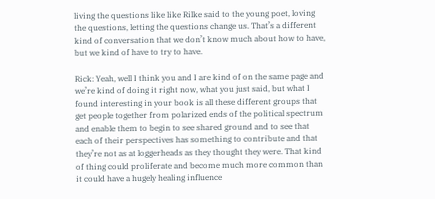living the questions like like Rilke said to the young poet, loving the questions, letting the questions change us. That’s a different kind of conversation that we don’t know much about how to have, but we kind of have to try to have.

Rick: Yeah, well I think you and I are kind of on the same page and we’re kind of doing it right now, what you just said, but what I found interesting in your book is all these different groups that get people together from polarized ends of the political spectrum and enable them to begin to see shared ground and to see that each of their perspectives has something to contribute and that they’re not as at loggerheads as they thought they were. That kind of thing could proliferate and become much more common than it could have a hugely healing influence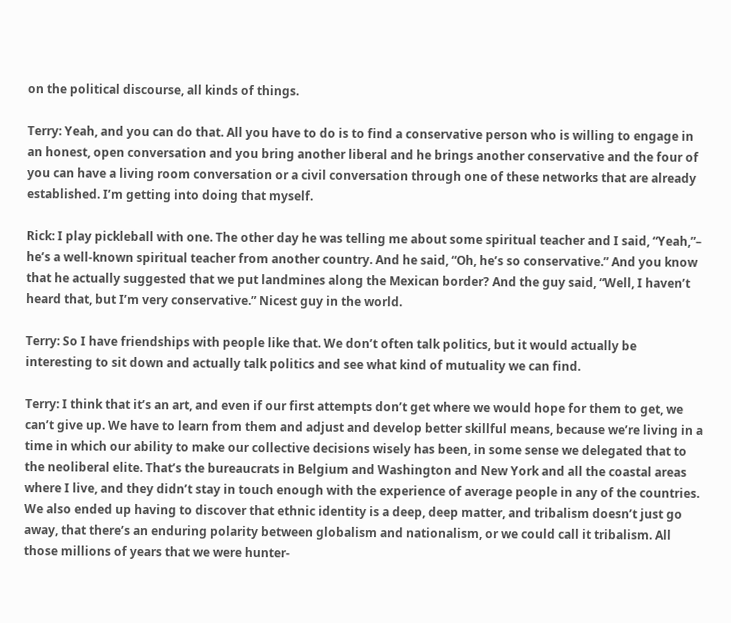on the political discourse, all kinds of things.

Terry: Yeah, and you can do that. All you have to do is to find a conservative person who is willing to engage in an honest, open conversation and you bring another liberal and he brings another conservative and the four of you can have a living room conversation or a civil conversation through one of these networks that are already established. I’m getting into doing that myself.

Rick: I play pickleball with one. The other day he was telling me about some spiritual teacher and I said, “Yeah,”– he’s a well-known spiritual teacher from another country. And he said, “Oh, he’s so conservative.” And you know that he actually suggested that we put landmines along the Mexican border? And the guy said, “Well, I haven’t heard that, but I’m very conservative.” Nicest guy in the world.

Terry: So I have friendships with people like that. We don’t often talk politics, but it would actually be interesting to sit down and actually talk politics and see what kind of mutuality we can find.

Terry: I think that it’s an art, and even if our first attempts don’t get where we would hope for them to get, we can’t give up. We have to learn from them and adjust and develop better skillful means, because we’re living in a time in which our ability to make our collective decisions wisely has been, in some sense we delegated that to the neoliberal elite. That’s the bureaucrats in Belgium and Washington and New York and all the coastal areas where I live, and they didn’t stay in touch enough with the experience of average people in any of the countries. We also ended up having to discover that ethnic identity is a deep, deep matter, and tribalism doesn’t just go away, that there’s an enduring polarity between globalism and nationalism, or we could call it tribalism. All those millions of years that we were hunter-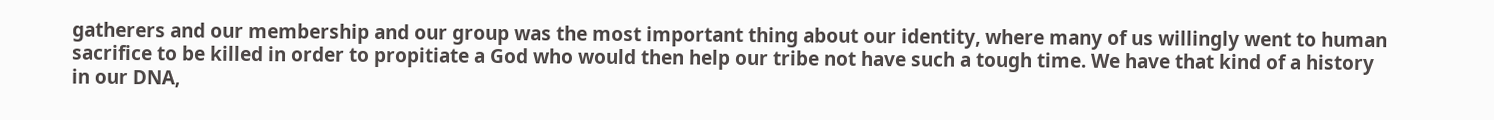gatherers and our membership and our group was the most important thing about our identity, where many of us willingly went to human sacrifice to be killed in order to propitiate a God who would then help our tribe not have such a tough time. We have that kind of a history in our DNA,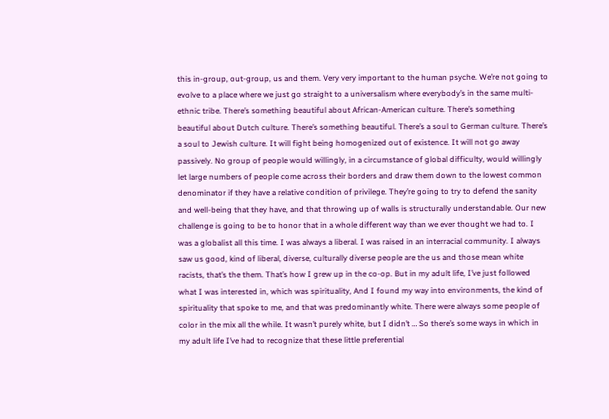this in-group, out-group, us and them. Very very important to the human psyche. We’re not going to evolve to a place where we just go straight to a universalism where everybody’s in the same multi-ethnic tribe. There’s something beautiful about African-American culture. There’s something beautiful about Dutch culture. There’s something beautiful. There’s a soul to German culture. There’s a soul to Jewish culture. It will fight being homogenized out of existence. It will not go away passively. No group of people would willingly, in a circumstance of global difficulty, would willingly let large numbers of people come across their borders and draw them down to the lowest common denominator if they have a relative condition of privilege. They’re going to try to defend the sanity and well-being that they have, and that throwing up of walls is structurally understandable. Our new challenge is going to be to honor that in a whole different way than we ever thought we had to. I was a globalist all this time. I was always a liberal. I was raised in an interracial community. I always saw us good, kind of liberal, diverse, culturally diverse people are the us and those mean white racists, that’s the them. That’s how I grew up in the co-op. But in my adult life, I’ve just followed what I was interested in, which was spirituality, And I found my way into environments, the kind of spirituality that spoke to me, and that was predominantly white. There were always some people of color in the mix all the while. It wasn’t purely white, but I didn’t … So there’s some ways in which in my adult life I’ve had to recognize that these little preferential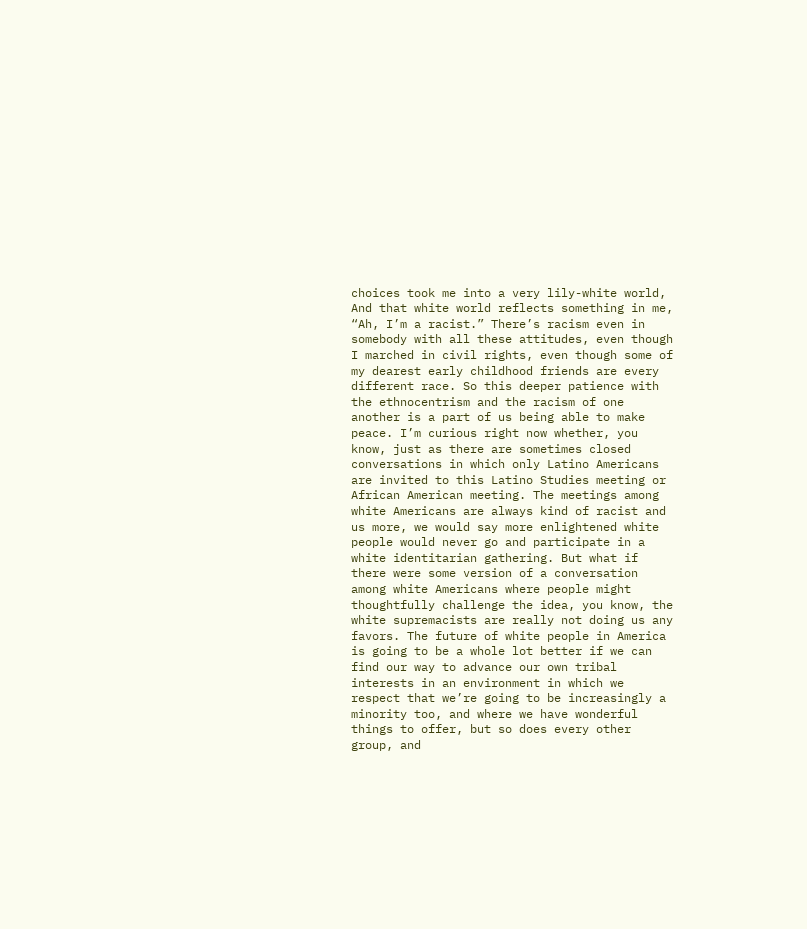choices took me into a very lily-white world, And that white world reflects something in me, “Ah, I’m a racist.” There’s racism even in somebody with all these attitudes, even though I marched in civil rights, even though some of my dearest early childhood friends are every different race. So this deeper patience with the ethnocentrism and the racism of one another is a part of us being able to make peace. I’m curious right now whether, you know, just as there are sometimes closed conversations in which only Latino Americans are invited to this Latino Studies meeting or African American meeting. The meetings among white Americans are always kind of racist and us more, we would say more enlightened white people would never go and participate in a white identitarian gathering. But what if there were some version of a conversation among white Americans where people might thoughtfully challenge the idea, you know, the white supremacists are really not doing us any favors. The future of white people in America is going to be a whole lot better if we can find our way to advance our own tribal interests in an environment in which we respect that we’re going to be increasingly a minority too, and where we have wonderful things to offer, but so does every other group, and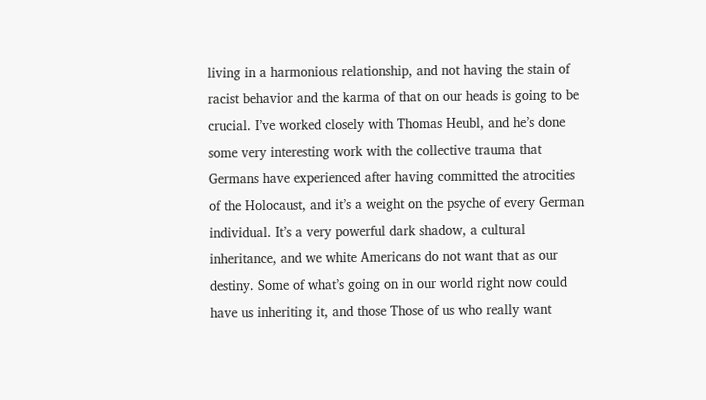living in a harmonious relationship, and not having the stain of racist behavior and the karma of that on our heads is going to be crucial. I’ve worked closely with Thomas Heubl, and he’s done some very interesting work with the collective trauma that Germans have experienced after having committed the atrocities of the Holocaust, and it’s a weight on the psyche of every German individual. It’s a very powerful dark shadow, a cultural inheritance, and we white Americans do not want that as our destiny. Some of what’s going on in our world right now could have us inheriting it, and those Those of us who really want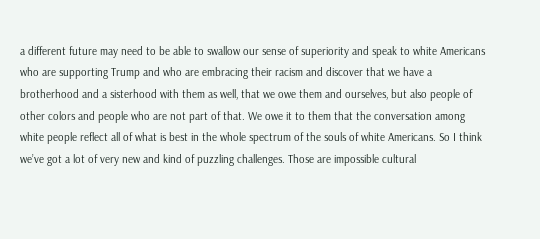a different future may need to be able to swallow our sense of superiority and speak to white Americans who are supporting Trump and who are embracing their racism and discover that we have a brotherhood and a sisterhood with them as well, that we owe them and ourselves, but also people of other colors and people who are not part of that. We owe it to them that the conversation among white people reflect all of what is best in the whole spectrum of the souls of white Americans. So I think we’ve got a lot of very new and kind of puzzling challenges. Those are impossible cultural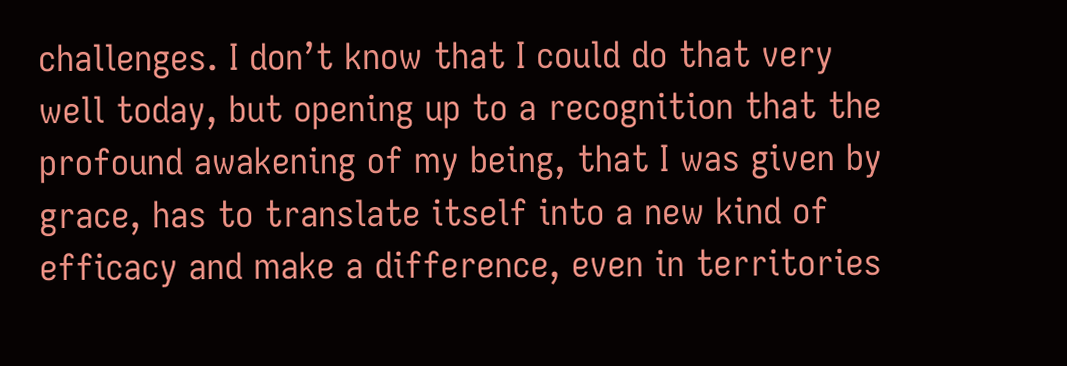challenges. I don’t know that I could do that very well today, but opening up to a recognition that the profound awakening of my being, that I was given by grace, has to translate itself into a new kind of efficacy and make a difference, even in territories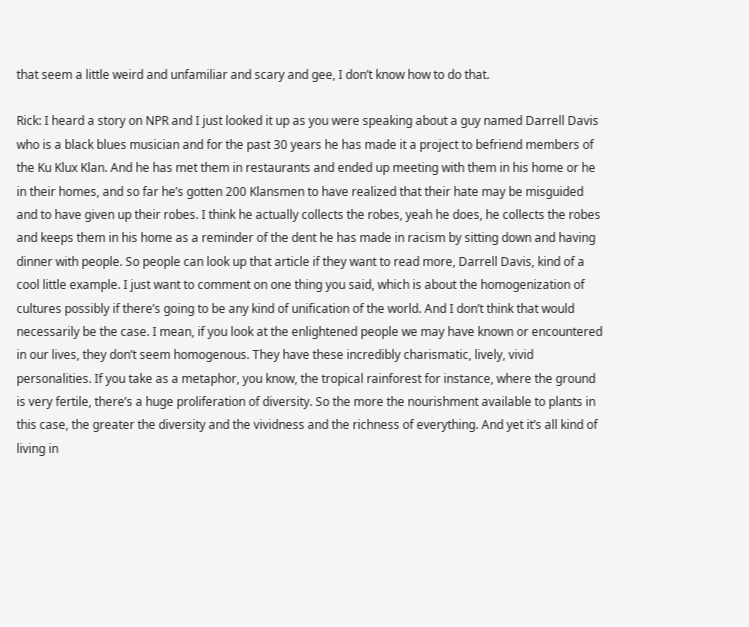that seem a little weird and unfamiliar and scary and gee, I don’t know how to do that.

Rick: I heard a story on NPR and I just looked it up as you were speaking about a guy named Darrell Davis who is a black blues musician and for the past 30 years he has made it a project to befriend members of the Ku Klux Klan. And he has met them in restaurants and ended up meeting with them in his home or he in their homes, and so far he’s gotten 200 Klansmen to have realized that their hate may be misguided and to have given up their robes. I think he actually collects the robes, yeah he does, he collects the robes and keeps them in his home as a reminder of the dent he has made in racism by sitting down and having dinner with people. So people can look up that article if they want to read more, Darrell Davis, kind of a cool little example. I just want to comment on one thing you said, which is about the homogenization of cultures possibly if there’s going to be any kind of unification of the world. And I don’t think that would necessarily be the case. I mean, if you look at the enlightened people we may have known or encountered in our lives, they don’t seem homogenous. They have these incredibly charismatic, lively, vivid personalities. If you take as a metaphor, you know, the tropical rainforest for instance, where the ground is very fertile, there’s a huge proliferation of diversity. So the more the nourishment available to plants in this case, the greater the diversity and the vividness and the richness of everything. And yet it’s all kind of living in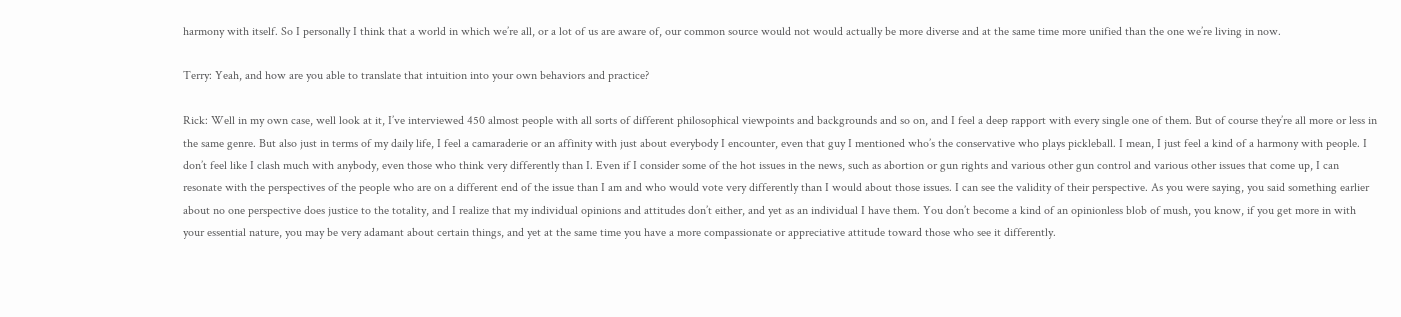harmony with itself. So I personally I think that a world in which we’re all, or a lot of us are aware of, our common source would not would actually be more diverse and at the same time more unified than the one we’re living in now.

Terry: Yeah, and how are you able to translate that intuition into your own behaviors and practice?

Rick: Well in my own case, well look at it, I’ve interviewed 450 almost people with all sorts of different philosophical viewpoints and backgrounds and so on, and I feel a deep rapport with every single one of them. But of course they’re all more or less in the same genre. But also just in terms of my daily life, I feel a camaraderie or an affinity with just about everybody I encounter, even that guy I mentioned who’s the conservative who plays pickleball. I mean, I just feel a kind of a harmony with people. I don’t feel like I clash much with anybody, even those who think very differently than I. Even if I consider some of the hot issues in the news, such as abortion or gun rights and various other gun control and various other issues that come up, I can resonate with the perspectives of the people who are on a different end of the issue than I am and who would vote very differently than I would about those issues. I can see the validity of their perspective. As you were saying, you said something earlier about no one perspective does justice to the totality, and I realize that my individual opinions and attitudes don’t either, and yet as an individual I have them. You don’t become a kind of an opinionless blob of mush, you know, if you get more in with your essential nature, you may be very adamant about certain things, and yet at the same time you have a more compassionate or appreciative attitude toward those who see it differently.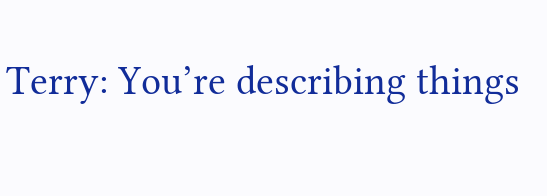Terry: You’re describing things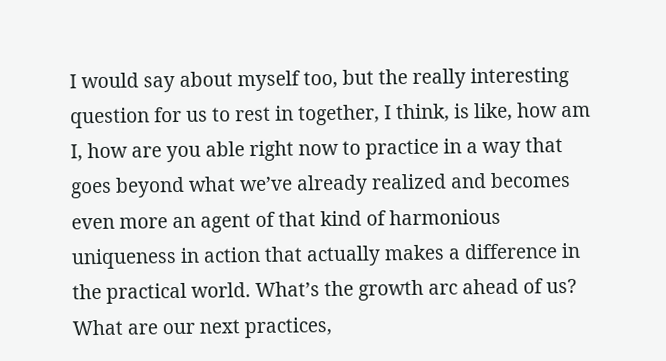I would say about myself too, but the really interesting question for us to rest in together, I think, is like, how am I, how are you able right now to practice in a way that goes beyond what we’ve already realized and becomes even more an agent of that kind of harmonious uniqueness in action that actually makes a difference in the practical world. What’s the growth arc ahead of us? What are our next practices,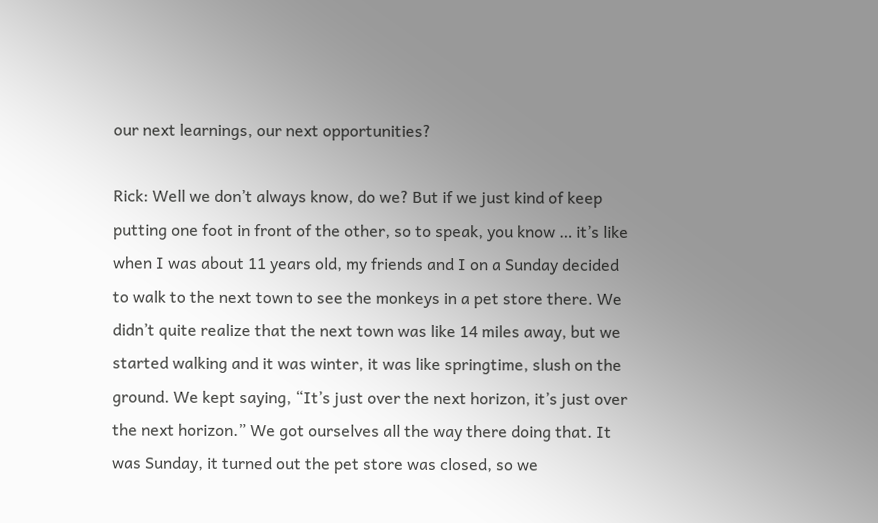our next learnings, our next opportunities?

Rick: Well we don’t always know, do we? But if we just kind of keep putting one foot in front of the other, so to speak, you know … it’s like when I was about 11 years old, my friends and I on a Sunday decided to walk to the next town to see the monkeys in a pet store there. We didn’t quite realize that the next town was like 14 miles away, but we started walking and it was winter, it was like springtime, slush on the ground. We kept saying, “It’s just over the next horizon, it’s just over the next horizon.” We got ourselves all the way there doing that. It was Sunday, it turned out the pet store was closed, so we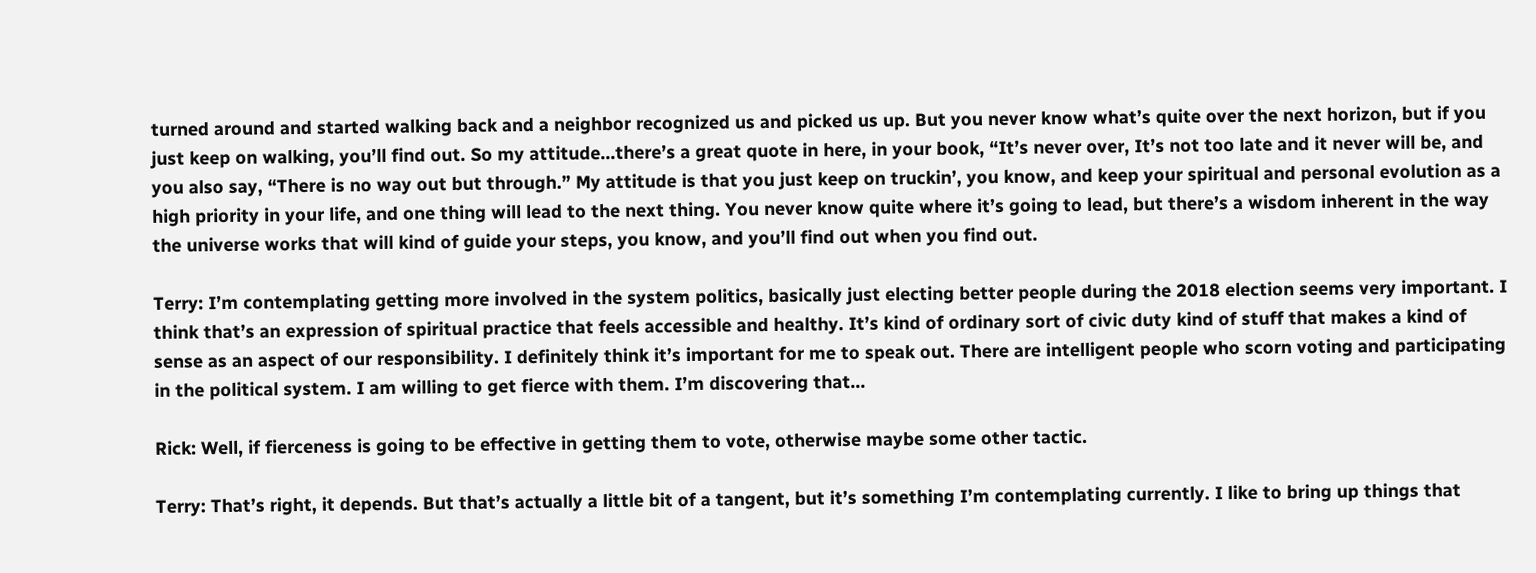turned around and started walking back and a neighbor recognized us and picked us up. But you never know what’s quite over the next horizon, but if you just keep on walking, you’ll find out. So my attitude…there’s a great quote in here, in your book, “It’s never over, It’s not too late and it never will be, and you also say, “There is no way out but through.” My attitude is that you just keep on truckin’, you know, and keep your spiritual and personal evolution as a high priority in your life, and one thing will lead to the next thing. You never know quite where it’s going to lead, but there’s a wisdom inherent in the way the universe works that will kind of guide your steps, you know, and you’ll find out when you find out.

Terry: I’m contemplating getting more involved in the system politics, basically just electing better people during the 2018 election seems very important. I think that’s an expression of spiritual practice that feels accessible and healthy. It’s kind of ordinary sort of civic duty kind of stuff that makes a kind of sense as an aspect of our responsibility. I definitely think it’s important for me to speak out. There are intelligent people who scorn voting and participating in the political system. I am willing to get fierce with them. I’m discovering that…

Rick: Well, if fierceness is going to be effective in getting them to vote, otherwise maybe some other tactic.

Terry: That’s right, it depends. But that’s actually a little bit of a tangent, but it’s something I’m contemplating currently. I like to bring up things that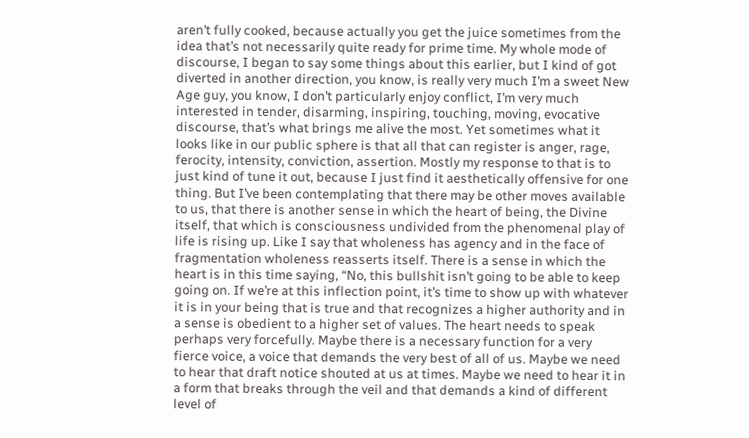aren’t fully cooked, because actually you get the juice sometimes from the idea that’s not necessarily quite ready for prime time. My whole mode of discourse, I began to say some things about this earlier, but I kind of got diverted in another direction, you know, is really very much I’m a sweet New Age guy, you know, I don’t particularly enjoy conflict, I’m very much interested in tender, disarming, inspiring, touching, moving, evocative discourse, that’s what brings me alive the most. Yet sometimes what it looks like in our public sphere is that all that can register is anger, rage, ferocity, intensity, conviction, assertion. Mostly my response to that is to just kind of tune it out, because I just find it aesthetically offensive for one thing. But I’ve been contemplating that there may be other moves available to us, that there is another sense in which the heart of being, the Divine itself, that which is consciousness undivided from the phenomenal play of life is rising up. Like I say that wholeness has agency and in the face of fragmentation wholeness reasserts itself. There is a sense in which the heart is in this time saying, “No, this bullshit isn’t going to be able to keep going on. If we’re at this inflection point, it’s time to show up with whatever it is in your being that is true and that recognizes a higher authority and in a sense is obedient to a higher set of values. The heart needs to speak perhaps very forcefully. Maybe there is a necessary function for a very fierce voice, a voice that demands the very best of all of us. Maybe we need to hear that draft notice shouted at us at times. Maybe we need to hear it in a form that breaks through the veil and that demands a kind of different level of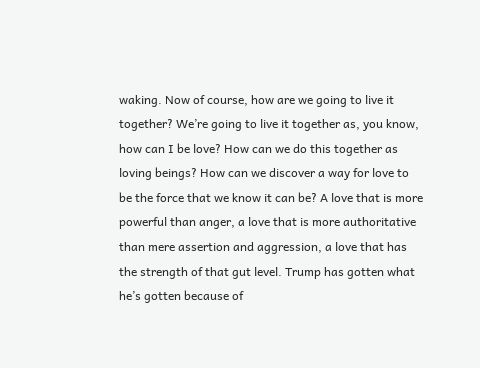waking. Now of course, how are we going to live it together? We’re going to live it together as, you know, how can I be love? How can we do this together as loving beings? How can we discover a way for love to be the force that we know it can be? A love that is more powerful than anger, a love that is more authoritative than mere assertion and aggression, a love that has the strength of that gut level. Trump has gotten what he’s gotten because of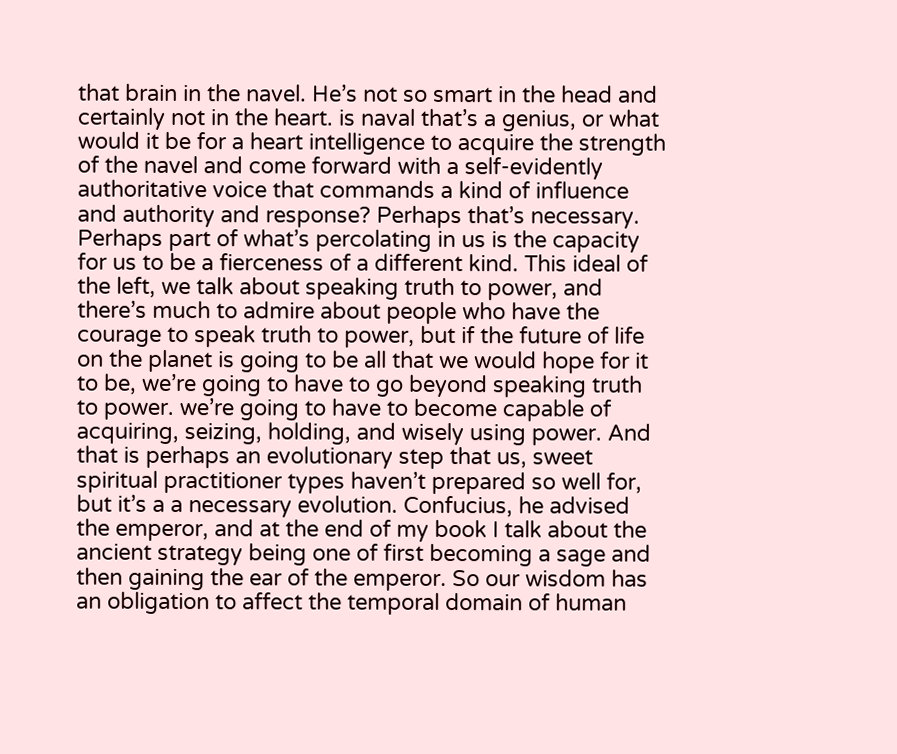that brain in the navel. He’s not so smart in the head and certainly not in the heart. is naval that’s a genius, or what would it be for a heart intelligence to acquire the strength of the navel and come forward with a self-evidently authoritative voice that commands a kind of influence and authority and response? Perhaps that’s necessary. Perhaps part of what’s percolating in us is the capacity for us to be a fierceness of a different kind. This ideal of the left, we talk about speaking truth to power, and there’s much to admire about people who have the courage to speak truth to power, but if the future of life on the planet is going to be all that we would hope for it to be, we’re going to have to go beyond speaking truth to power. we’re going to have to become capable of acquiring, seizing, holding, and wisely using power. And that is perhaps an evolutionary step that us, sweet spiritual practitioner types haven’t prepared so well for, but it’s a a necessary evolution. Confucius, he advised the emperor, and at the end of my book I talk about the ancient strategy being one of first becoming a sage and then gaining the ear of the emperor. So our wisdom has an obligation to affect the temporal domain of human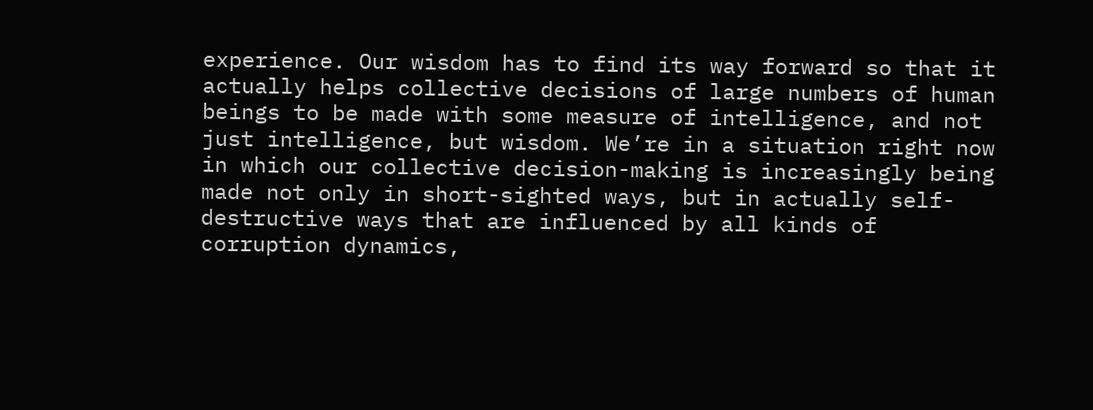experience. Our wisdom has to find its way forward so that it actually helps collective decisions of large numbers of human beings to be made with some measure of intelligence, and not just intelligence, but wisdom. We’re in a situation right now in which our collective decision-making is increasingly being made not only in short-sighted ways, but in actually self-destructive ways that are influenced by all kinds of corruption dynamics,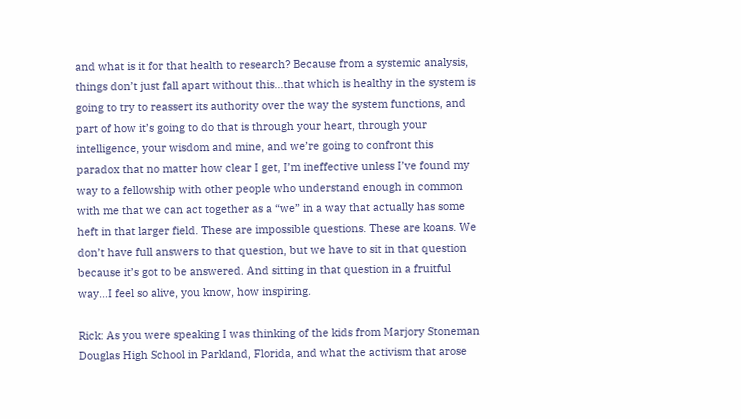and what is it for that health to research? Because from a systemic analysis, things don’t just fall apart without this…that which is healthy in the system is going to try to reassert its authority over the way the system functions, and part of how it’s going to do that is through your heart, through your intelligence, your wisdom and mine, and we’re going to confront this paradox that no matter how clear I get, I’m ineffective unless I’ve found my way to a fellowship with other people who understand enough in common with me that we can act together as a “we” in a way that actually has some heft in that larger field. These are impossible questions. These are koans. We don’t have full answers to that question, but we have to sit in that question because it’s got to be answered. And sitting in that question in a fruitful way…I feel so alive, you know, how inspiring.

Rick: As you were speaking I was thinking of the kids from Marjory Stoneman Douglas High School in Parkland, Florida, and what the activism that arose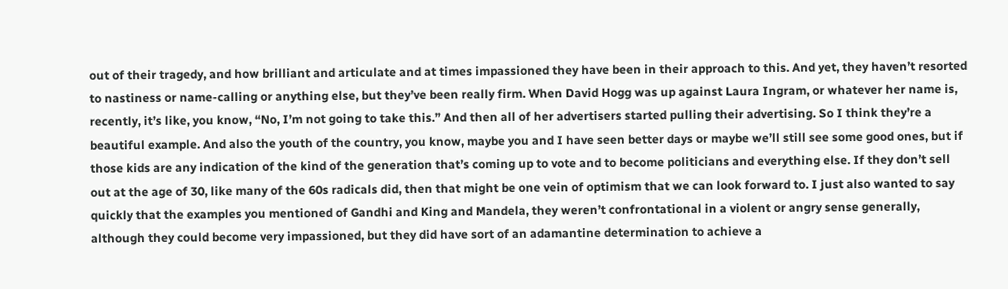out of their tragedy, and how brilliant and articulate and at times impassioned they have been in their approach to this. And yet, they haven’t resorted to nastiness or name-calling or anything else, but they’ve been really firm. When David Hogg was up against Laura Ingram, or whatever her name is, recently, it’s like, you know, “No, I’m not going to take this.” And then all of her advertisers started pulling their advertising. So I think they’re a beautiful example. And also the youth of the country, you know, maybe you and I have seen better days or maybe we’ll still see some good ones, but if those kids are any indication of the kind of the generation that’s coming up to vote and to become politicians and everything else. If they don’t sell out at the age of 30, like many of the 60s radicals did, then that might be one vein of optimism that we can look forward to. I just also wanted to say quickly that the examples you mentioned of Gandhi and King and Mandela, they weren’t confrontational in a violent or angry sense generally, although they could become very impassioned, but they did have sort of an adamantine determination to achieve a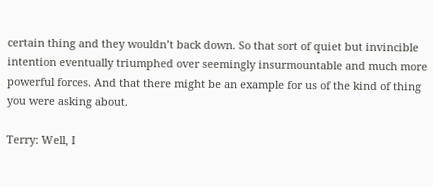certain thing and they wouldn’t back down. So that sort of quiet but invincible intention eventually triumphed over seemingly insurmountable and much more powerful forces. And that there might be an example for us of the kind of thing you were asking about.

Terry: Well, I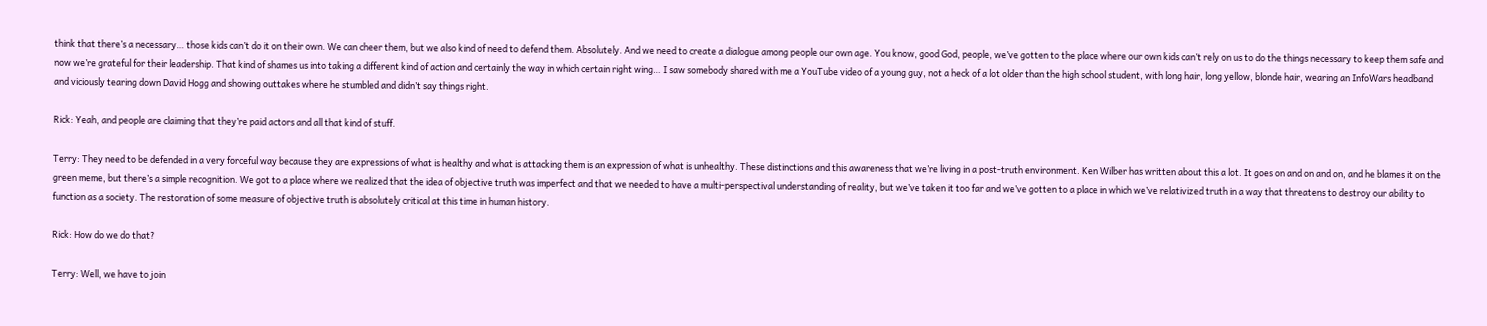think that there’s a necessary… those kids can’t do it on their own. We can cheer them, but we also kind of need to defend them. Absolutely. And we need to create a dialogue among people our own age. You know, good God, people, we’ve gotten to the place where our own kids can’t rely on us to do the things necessary to keep them safe and now we’re grateful for their leadership. That kind of shames us into taking a different kind of action and certainly the way in which certain right wing… I saw somebody shared with me a YouTube video of a young guy, not a heck of a lot older than the high school student, with long hair, long yellow, blonde hair, wearing an InfoWars headband and viciously tearing down David Hogg and showing outtakes where he stumbled and didn’t say things right.

Rick: Yeah, and people are claiming that they’re paid actors and all that kind of stuff.

Terry: They need to be defended in a very forceful way because they are expressions of what is healthy and what is attacking them is an expression of what is unhealthy. These distinctions and this awareness that we’re living in a post-truth environment. Ken Wilber has written about this a lot. It goes on and on and on, and he blames it on the green meme, but there’s a simple recognition. We got to a place where we realized that the idea of objective truth was imperfect and that we needed to have a multi-perspectival understanding of reality, but we’ve taken it too far and we’ve gotten to a place in which we’ve relativized truth in a way that threatens to destroy our ability to function as a society. The restoration of some measure of objective truth is absolutely critical at this time in human history.

Rick: How do we do that?

Terry: Well, we have to join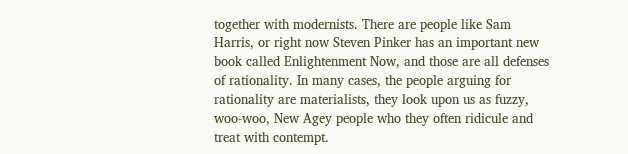together with modernists. There are people like Sam Harris, or right now Steven Pinker has an important new book called Enlightenment Now, and those are all defenses of rationality. In many cases, the people arguing for rationality are materialists, they look upon us as fuzzy, woo-woo, New Agey people who they often ridicule and treat with contempt.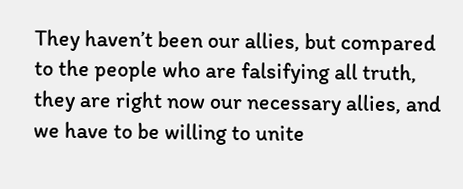They haven’t been our allies, but compared to the people who are falsifying all truth, they are right now our necessary allies, and we have to be willing to unite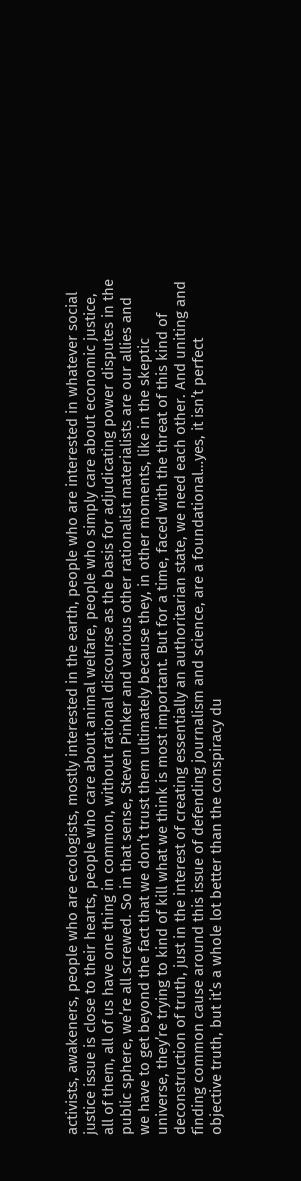activists, awakeners, people who are ecologists, mostly interested in the earth, people who are interested in whatever social justice issue is close to their hearts, people who care about animal welfare, people who simply care about economic justice, all of them, all of us have one thing in common, without rational discourse as the basis for adjudicating power disputes in the public sphere, we’re all screwed. So in that sense, Steven Pinker and various other rationalist materialists are our allies and we have to get beyond the fact that we don’t trust them ultimately because they, in other moments, like in the skeptic universe, they’re trying to kind of kill what we think is most important. But for a time, faced with the threat of this kind of deconstruction of truth, just in the interest of creating essentially an authoritarian state, we need each other. And uniting and finding common cause around this issue of defending journalism and science, are a foundational…yes, it isn’t perfect objective truth, but it’s a whole lot better than the conspiracy du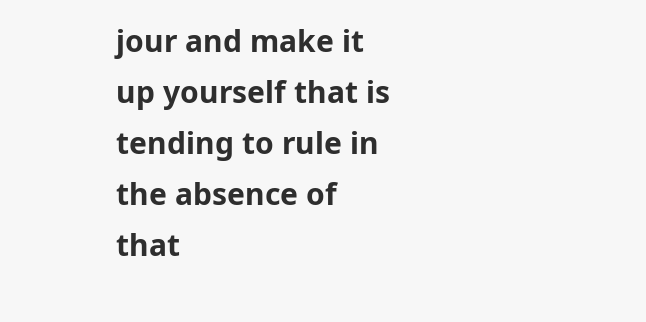jour and make it up yourself that is tending to rule in the absence of that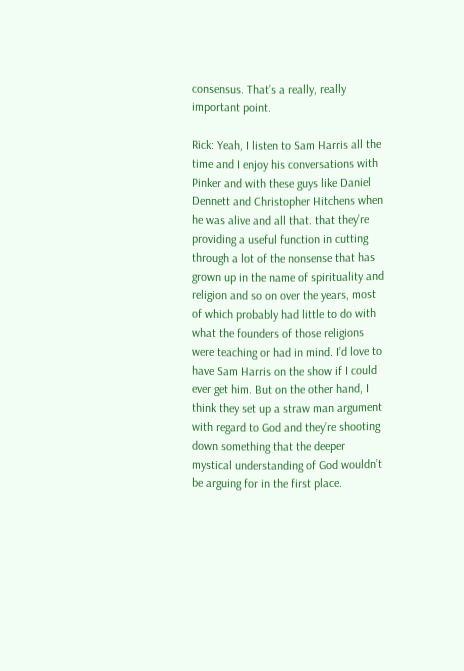consensus. That’s a really, really important point.

Rick: Yeah, I listen to Sam Harris all the time and I enjoy his conversations with Pinker and with these guys like Daniel Dennett and Christopher Hitchens when he was alive and all that. that they’re providing a useful function in cutting through a lot of the nonsense that has grown up in the name of spirituality and religion and so on over the years, most of which probably had little to do with what the founders of those religions were teaching or had in mind. I’d love to have Sam Harris on the show if I could ever get him. But on the other hand, I think they set up a straw man argument with regard to God and they’re shooting down something that the deeper mystical understanding of God wouldn’t be arguing for in the first place.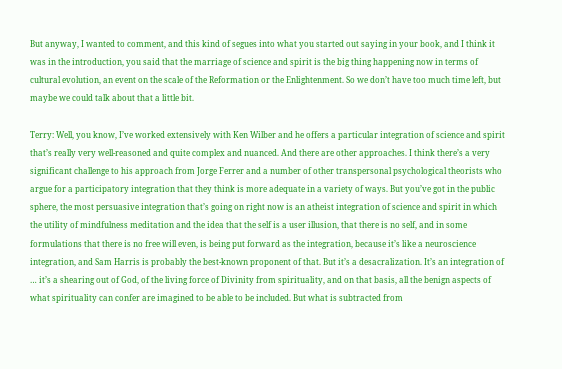But anyway, I wanted to comment, and this kind of segues into what you started out saying in your book, and I think it was in the introduction, you said that the marriage of science and spirit is the big thing happening now in terms of cultural evolution, an event on the scale of the Reformation or the Enlightenment. So we don’t have too much time left, but maybe we could talk about that a little bit.

Terry: Well, you know, I’ve worked extensively with Ken Wilber and he offers a particular integration of science and spirit that’s really very well-reasoned and quite complex and nuanced. And there are other approaches. I think there’s a very significant challenge to his approach from Jorge Ferrer and a number of other transpersonal psychological theorists who argue for a participatory integration that they think is more adequate in a variety of ways. But you’ve got in the public sphere, the most persuasive integration that’s going on right now is an atheist integration of science and spirit in which the utility of mindfulness meditation and the idea that the self is a user illusion, that there is no self, and in some formulations that there is no free will even, is being put forward as the integration, because it’s like a neuroscience integration, and Sam Harris is probably the best-known proponent of that. But it’s a desacralization. It’s an integration of … it’s a shearing out of God, of the living force of Divinity from spirituality, and on that basis, all the benign aspects of what spirituality can confer are imagined to be able to be included. But what is subtracted from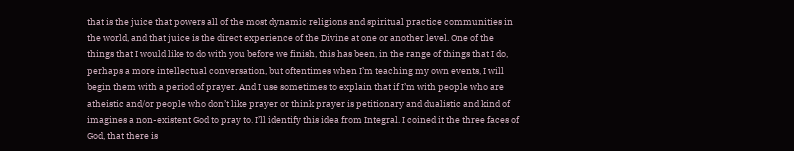that is the juice that powers all of the most dynamic religions and spiritual practice communities in the world, and that juice is the direct experience of the Divine at one or another level. One of the things that I would like to do with you before we finish, this has been, in the range of things that I do, perhaps a more intellectual conversation, but oftentimes when I’m teaching my own events, I will begin them with a period of prayer. And I use sometimes to explain that if I’m with people who are atheistic and/or people who don’t like prayer or think prayer is petitionary and dualistic and kind of imagines a non-existent God to pray to. I’ll identify this idea from Integral. I coined it the three faces of God, that there is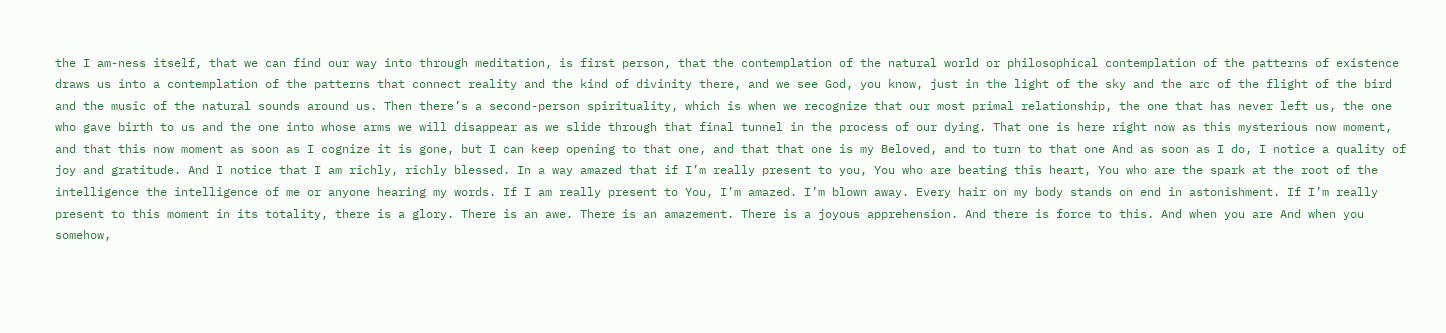the I am-ness itself, that we can find our way into through meditation, is first person, that the contemplation of the natural world or philosophical contemplation of the patterns of existence draws us into a contemplation of the patterns that connect reality and the kind of divinity there, and we see God, you know, just in the light of the sky and the arc of the flight of the bird and the music of the natural sounds around us. Then there’s a second-person spirituality, which is when we recognize that our most primal relationship, the one that has never left us, the one who gave birth to us and the one into whose arms we will disappear as we slide through that final tunnel in the process of our dying. That one is here right now as this mysterious now moment, and that this now moment as soon as I cognize it is gone, but I can keep opening to that one, and that that one is my Beloved, and to turn to that one And as soon as I do, I notice a quality of joy and gratitude. And I notice that I am richly, richly blessed. In a way amazed that if I’m really present to you, You who are beating this heart, You who are the spark at the root of the intelligence the intelligence of me or anyone hearing my words. If I am really present to You, I’m amazed. I’m blown away. Every hair on my body stands on end in astonishment. If I’m really present to this moment in its totality, there is a glory. There is an awe. There is an amazement. There is a joyous apprehension. And there is force to this. And when you are And when you somehow,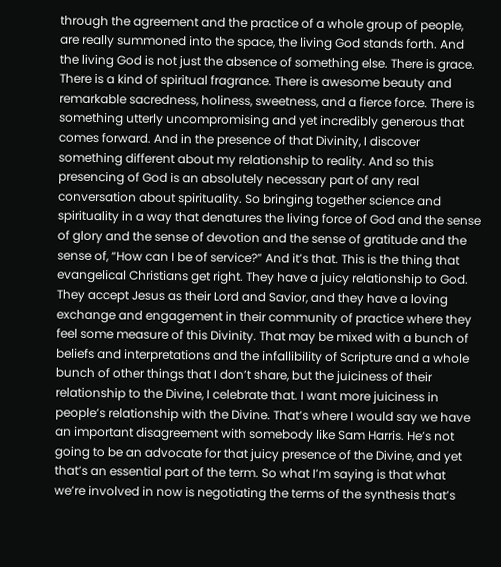through the agreement and the practice of a whole group of people, are really summoned into the space, the living God stands forth. And the living God is not just the absence of something else. There is grace. There is a kind of spiritual fragrance. There is awesome beauty and remarkable sacredness, holiness, sweetness, and a fierce force. There is something utterly uncompromising and yet incredibly generous that comes forward. And in the presence of that Divinity, I discover something different about my relationship to reality. And so this presencing of God is an absolutely necessary part of any real conversation about spirituality. So bringing together science and spirituality in a way that denatures the living force of God and the sense of glory and the sense of devotion and the sense of gratitude and the sense of, “How can I be of service?” And it’s that. This is the thing that evangelical Christians get right. They have a juicy relationship to God. They accept Jesus as their Lord and Savior, and they have a loving exchange and engagement in their community of practice where they feel some measure of this Divinity. That may be mixed with a bunch of beliefs and interpretations and the infallibility of Scripture and a whole bunch of other things that I don’t share, but the juiciness of their relationship to the Divine, I celebrate that. I want more juiciness in people’s relationship with the Divine. That’s where I would say we have an important disagreement with somebody like Sam Harris. He’s not going to be an advocate for that juicy presence of the Divine, and yet that’s an essential part of the term. So what I’m saying is that what we’re involved in now is negotiating the terms of the synthesis that’s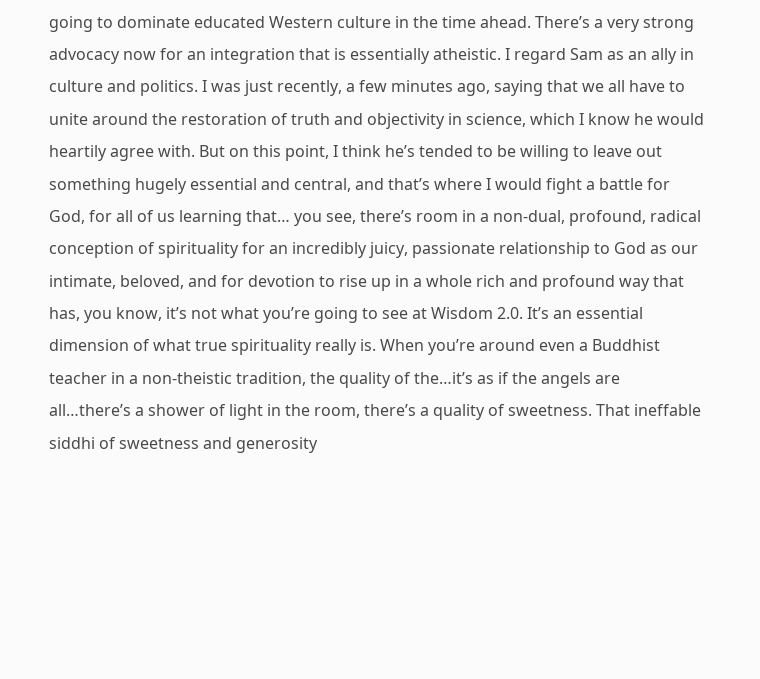going to dominate educated Western culture in the time ahead. There’s a very strong advocacy now for an integration that is essentially atheistic. I regard Sam as an ally in culture and politics. I was just recently, a few minutes ago, saying that we all have to unite around the restoration of truth and objectivity in science, which I know he would heartily agree with. But on this point, I think he’s tended to be willing to leave out something hugely essential and central, and that’s where I would fight a battle for God, for all of us learning that… you see, there’s room in a non-dual, profound, radical conception of spirituality for an incredibly juicy, passionate relationship to God as our intimate, beloved, and for devotion to rise up in a whole rich and profound way that has, you know, it’s not what you’re going to see at Wisdom 2.0. It’s an essential dimension of what true spirituality really is. When you’re around even a Buddhist teacher in a non-theistic tradition, the quality of the…it’s as if the angels are all…there’s a shower of light in the room, there’s a quality of sweetness. That ineffable siddhi of sweetness and generosity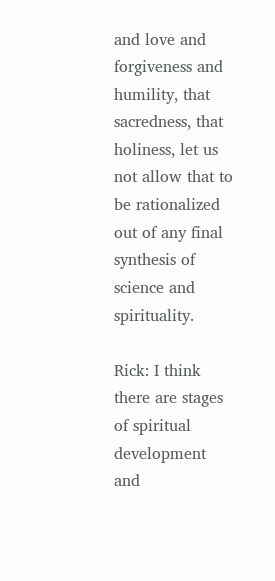and love and forgiveness and humility, that sacredness, that holiness, let us not allow that to be rationalized out of any final synthesis of science and spirituality.

Rick: I think there are stages of spiritual development and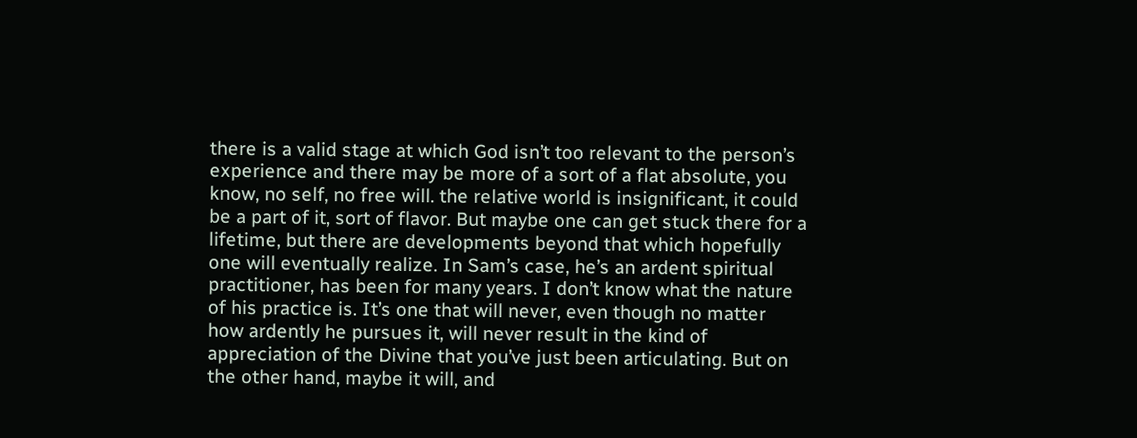there is a valid stage at which God isn’t too relevant to the person’s experience and there may be more of a sort of a flat absolute, you know, no self, no free will. the relative world is insignificant, it could be a part of it, sort of flavor. But maybe one can get stuck there for a lifetime, but there are developments beyond that which hopefully one will eventually realize. In Sam’s case, he’s an ardent spiritual practitioner, has been for many years. I don’t know what the nature of his practice is. It’s one that will never, even though no matter how ardently he pursues it, will never result in the kind of appreciation of the Divine that you’ve just been articulating. But on the other hand, maybe it will, and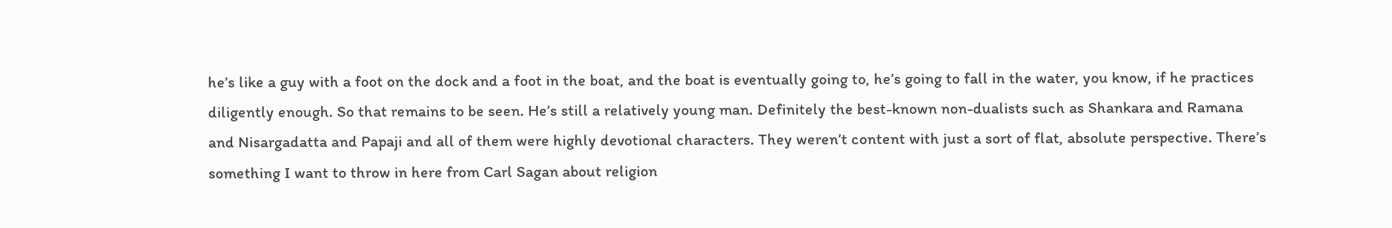he’s like a guy with a foot on the dock and a foot in the boat, and the boat is eventually going to, he’s going to fall in the water, you know, if he practices diligently enough. So that remains to be seen. He’s still a relatively young man. Definitely the best-known non-dualists such as Shankara and Ramana and Nisargadatta and Papaji and all of them were highly devotional characters. They weren’t content with just a sort of flat, absolute perspective. There’s something I want to throw in here from Carl Sagan about religion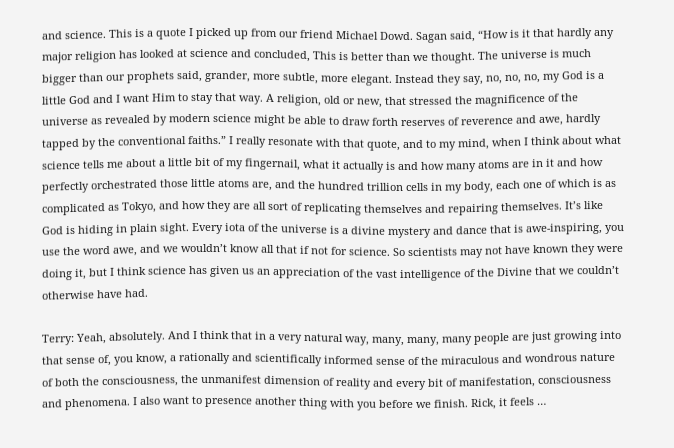and science. This is a quote I picked up from our friend Michael Dowd. Sagan said, “How is it that hardly any major religion has looked at science and concluded, This is better than we thought. The universe is much bigger than our prophets said, grander, more subtle, more elegant. Instead they say, no, no, no, my God is a little God and I want Him to stay that way. A religion, old or new, that stressed the magnificence of the universe as revealed by modern science might be able to draw forth reserves of reverence and awe, hardly tapped by the conventional faiths.” I really resonate with that quote, and to my mind, when I think about what science tells me about a little bit of my fingernail, what it actually is and how many atoms are in it and how perfectly orchestrated those little atoms are, and the hundred trillion cells in my body, each one of which is as complicated as Tokyo, and how they are all sort of replicating themselves and repairing themselves. It’s like God is hiding in plain sight. Every iota of the universe is a divine mystery and dance that is awe-inspiring, you use the word awe, and we wouldn’t know all that if not for science. So scientists may not have known they were doing it, but I think science has given us an appreciation of the vast intelligence of the Divine that we couldn’t otherwise have had.

Terry: Yeah, absolutely. And I think that in a very natural way, many, many, many people are just growing into that sense of, you know, a rationally and scientifically informed sense of the miraculous and wondrous nature of both the consciousness, the unmanifest dimension of reality and every bit of manifestation, consciousness and phenomena. I also want to presence another thing with you before we finish. Rick, it feels …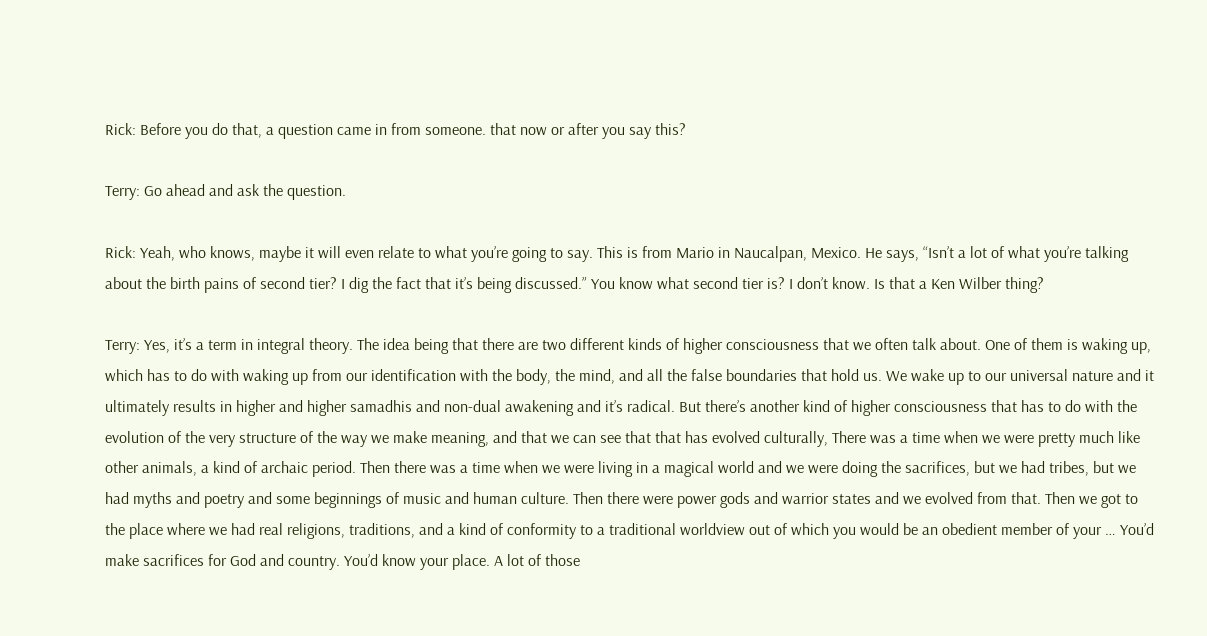Rick: Before you do that, a question came in from someone. that now or after you say this?

Terry: Go ahead and ask the question.

Rick: Yeah, who knows, maybe it will even relate to what you’re going to say. This is from Mario in Naucalpan, Mexico. He says, “Isn’t a lot of what you’re talking about the birth pains of second tier? I dig the fact that it’s being discussed.” You know what second tier is? I don’t know. Is that a Ken Wilber thing?

Terry: Yes, it’s a term in integral theory. The idea being that there are two different kinds of higher consciousness that we often talk about. One of them is waking up, which has to do with waking up from our identification with the body, the mind, and all the false boundaries that hold us. We wake up to our universal nature and it ultimately results in higher and higher samadhis and non-dual awakening and it’s radical. But there’s another kind of higher consciousness that has to do with the evolution of the very structure of the way we make meaning, and that we can see that that has evolved culturally, There was a time when we were pretty much like other animals, a kind of archaic period. Then there was a time when we were living in a magical world and we were doing the sacrifices, but we had tribes, but we had myths and poetry and some beginnings of music and human culture. Then there were power gods and warrior states and we evolved from that. Then we got to the place where we had real religions, traditions, and a kind of conformity to a traditional worldview out of which you would be an obedient member of your … You’d make sacrifices for God and country. You’d know your place. A lot of those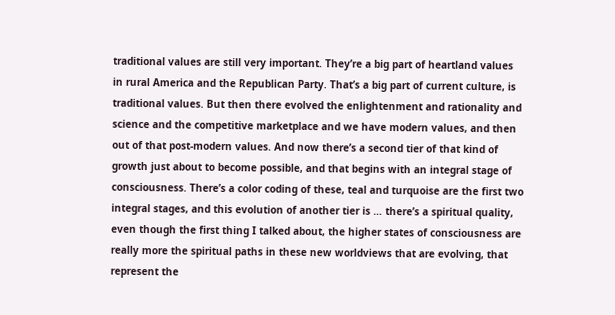traditional values are still very important. They’re a big part of heartland values in rural America and the Republican Party. That’s a big part of current culture, is traditional values. But then there evolved the enlightenment and rationality and science and the competitive marketplace and we have modern values, and then out of that post-modern values. And now there’s a second tier of that kind of growth just about to become possible, and that begins with an integral stage of consciousness. There’s a color coding of these, teal and turquoise are the first two integral stages, and this evolution of another tier is … there’s a spiritual quality, even though the first thing I talked about, the higher states of consciousness are really more the spiritual paths in these new worldviews that are evolving, that represent the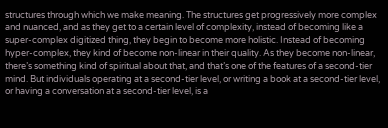structures through which we make meaning. The structures get progressively more complex and nuanced, and as they get to a certain level of complexity, instead of becoming like a super-complex digitized thing, they begin to become more holistic. Instead of becoming hyper-complex, they kind of become non-linear in their quality. As they become non-linear, there’s something kind of spiritual about that, and that’s one of the features of a second-tier mind. But individuals operating at a second-tier level, or writing a book at a second-tier level, or having a conversation at a second-tier level, is a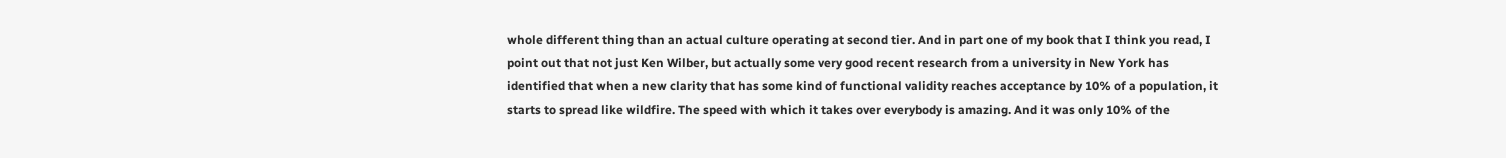whole different thing than an actual culture operating at second tier. And in part one of my book that I think you read, I point out that not just Ken Wilber, but actually some very good recent research from a university in New York has identified that when a new clarity that has some kind of functional validity reaches acceptance by 10% of a population, it starts to spread like wildfire. The speed with which it takes over everybody is amazing. And it was only 10% of the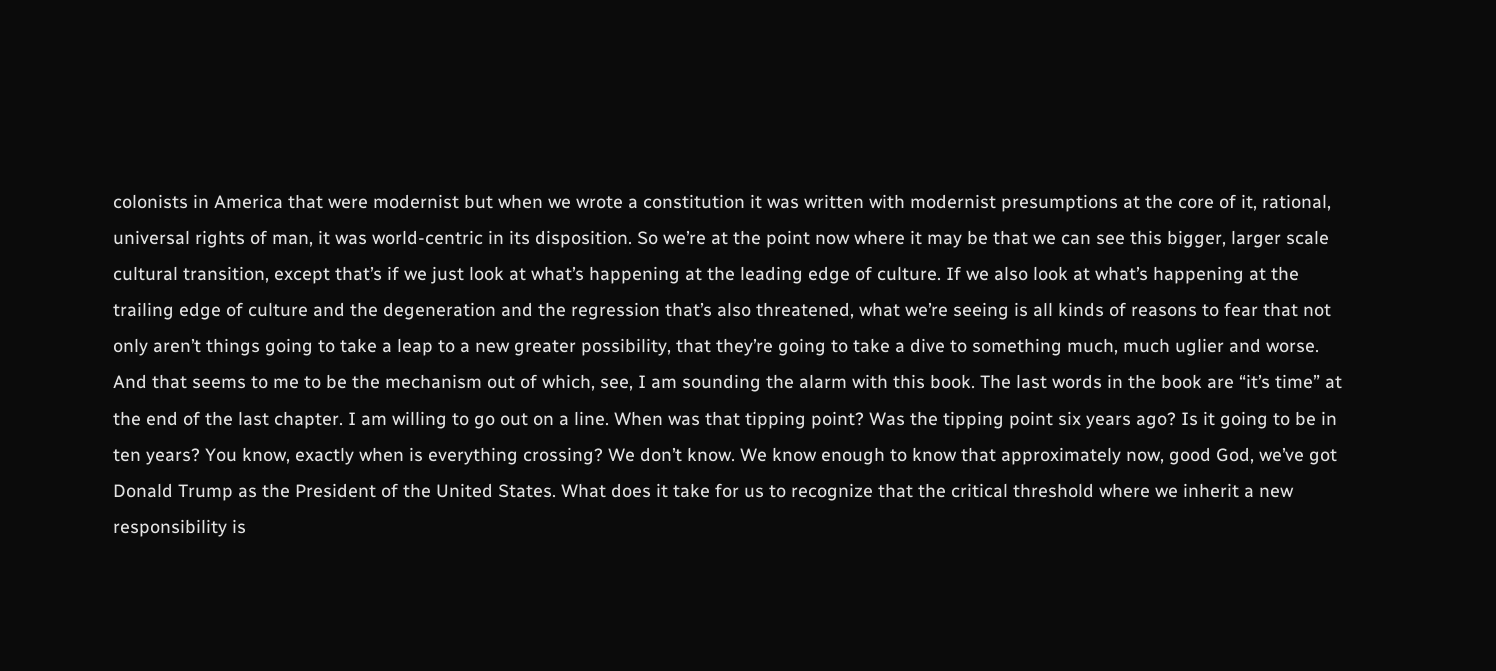colonists in America that were modernist but when we wrote a constitution it was written with modernist presumptions at the core of it, rational, universal rights of man, it was world-centric in its disposition. So we’re at the point now where it may be that we can see this bigger, larger scale cultural transition, except that’s if we just look at what’s happening at the leading edge of culture. If we also look at what’s happening at the trailing edge of culture and the degeneration and the regression that’s also threatened, what we’re seeing is all kinds of reasons to fear that not only aren’t things going to take a leap to a new greater possibility, that they’re going to take a dive to something much, much uglier and worse. And that seems to me to be the mechanism out of which, see, I am sounding the alarm with this book. The last words in the book are “it’s time” at the end of the last chapter. I am willing to go out on a line. When was that tipping point? Was the tipping point six years ago? Is it going to be in ten years? You know, exactly when is everything crossing? We don’t know. We know enough to know that approximately now, good God, we’ve got Donald Trump as the President of the United States. What does it take for us to recognize that the critical threshold where we inherit a new responsibility is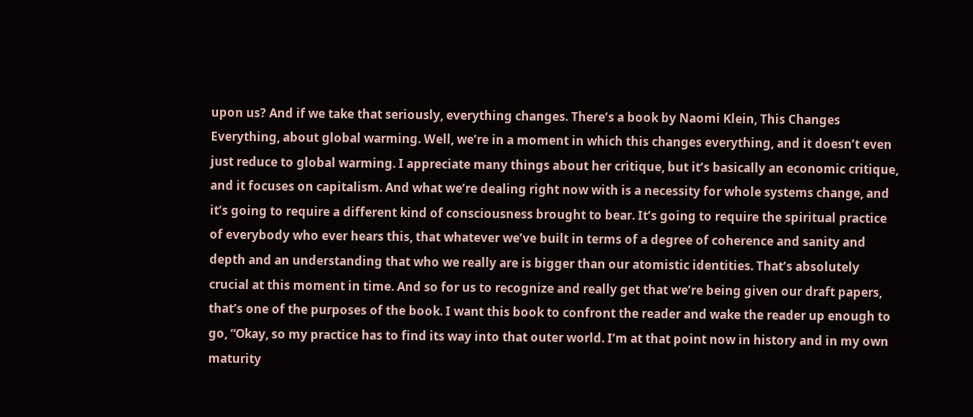upon us? And if we take that seriously, everything changes. There’s a book by Naomi Klein, This Changes Everything, about global warming. Well, we’re in a moment in which this changes everything, and it doesn’t even just reduce to global warming. I appreciate many things about her critique, but it’s basically an economic critique, and it focuses on capitalism. And what we’re dealing right now with is a necessity for whole systems change, and it’s going to require a different kind of consciousness brought to bear. It’s going to require the spiritual practice of everybody who ever hears this, that whatever we’ve built in terms of a degree of coherence and sanity and depth and an understanding that who we really are is bigger than our atomistic identities. That’s absolutely crucial at this moment in time. And so for us to recognize and really get that we’re being given our draft papers, that’s one of the purposes of the book. I want this book to confront the reader and wake the reader up enough to go, “Okay, so my practice has to find its way into that outer world. I’m at that point now in history and in my own maturity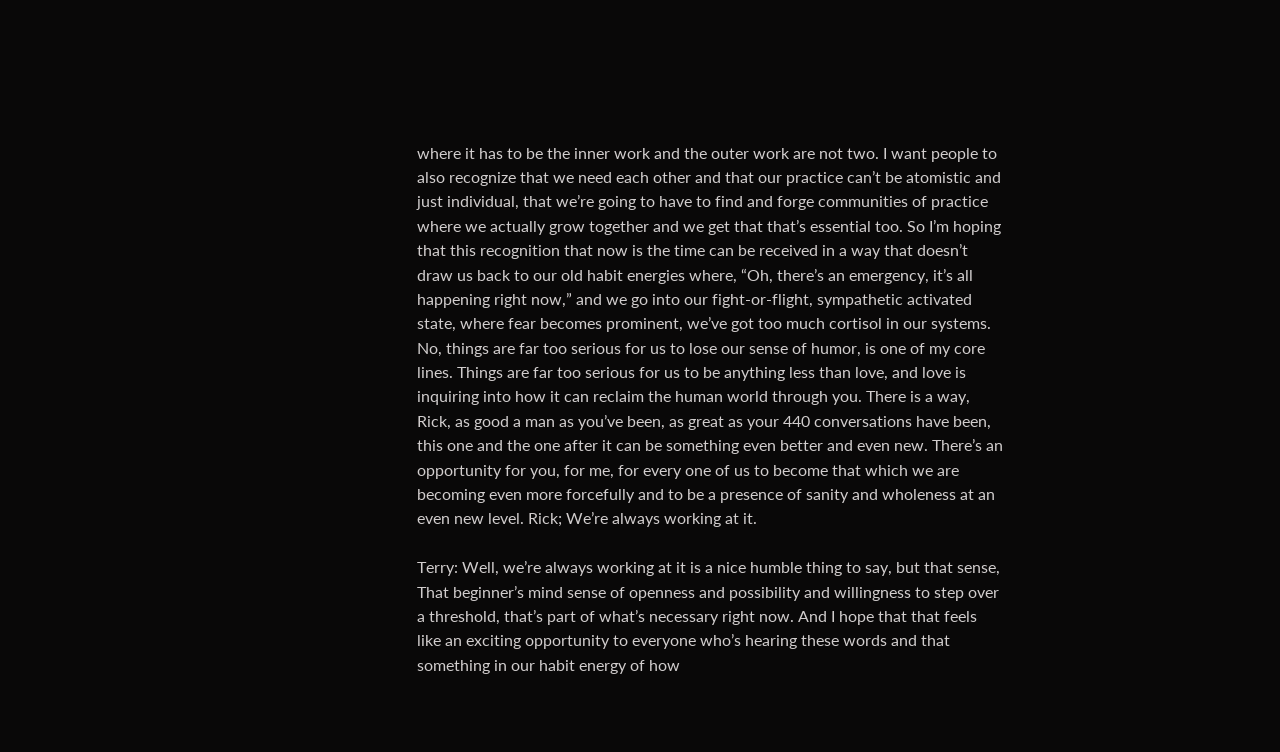where it has to be the inner work and the outer work are not two. I want people to also recognize that we need each other and that our practice can’t be atomistic and just individual, that we’re going to have to find and forge communities of practice where we actually grow together and we get that that’s essential too. So I’m hoping that this recognition that now is the time can be received in a way that doesn’t draw us back to our old habit energies where, “Oh, there’s an emergency, it’s all happening right now,” and we go into our fight-or-flight, sympathetic activated state, where fear becomes prominent, we’ve got too much cortisol in our systems. No, things are far too serious for us to lose our sense of humor, is one of my core lines. Things are far too serious for us to be anything less than love, and love is inquiring into how it can reclaim the human world through you. There is a way, Rick, as good a man as you’ve been, as great as your 440 conversations have been, this one and the one after it can be something even better and even new. There’s an opportunity for you, for me, for every one of us to become that which we are becoming even more forcefully and to be a presence of sanity and wholeness at an even new level. Rick; We’re always working at it.

Terry: Well, we’re always working at it is a nice humble thing to say, but that sense, That beginner’s mind sense of openness and possibility and willingness to step over a threshold, that’s part of what’s necessary right now. And I hope that that feels like an exciting opportunity to everyone who’s hearing these words and that something in our habit energy of how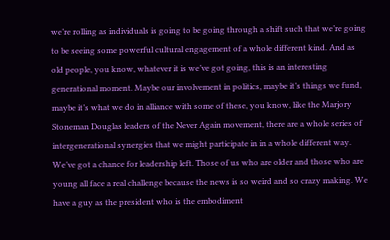we’re rolling as individuals is going to be going through a shift such that we’re going to be seeing some powerful cultural engagement of a whole different kind. And as old people, you know, whatever it is we’ve got going, this is an interesting generational moment. Maybe our involvement in politics, maybe it’s things we fund, maybe it’s what we do in alliance with some of these, you know, like the Marjory Stoneman Douglas leaders of the Never Again movement, there are a whole series of intergenerational synergies that we might participate in in a whole different way. We’ve got a chance for leadership left. Those of us who are older and those who are young all face a real challenge because the news is so weird and so crazy making. We have a guy as the president who is the embodiment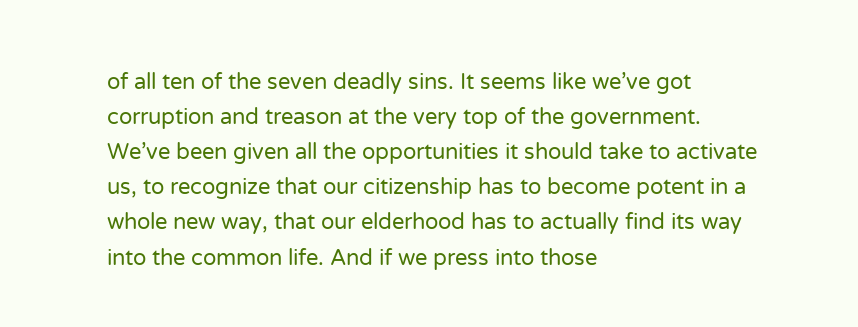of all ten of the seven deadly sins. It seems like we’ve got corruption and treason at the very top of the government. We’ve been given all the opportunities it should take to activate us, to recognize that our citizenship has to become potent in a whole new way, that our elderhood has to actually find its way into the common life. And if we press into those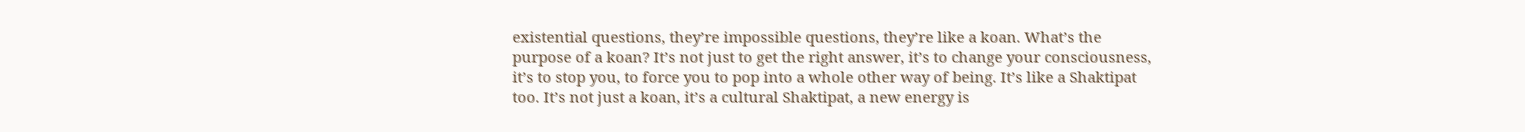existential questions, they’re impossible questions, they’re like a koan. What’s the purpose of a koan? It’s not just to get the right answer, it’s to change your consciousness, it’s to stop you, to force you to pop into a whole other way of being. It’s like a Shaktipat too. It’s not just a koan, it’s a cultural Shaktipat, a new energy is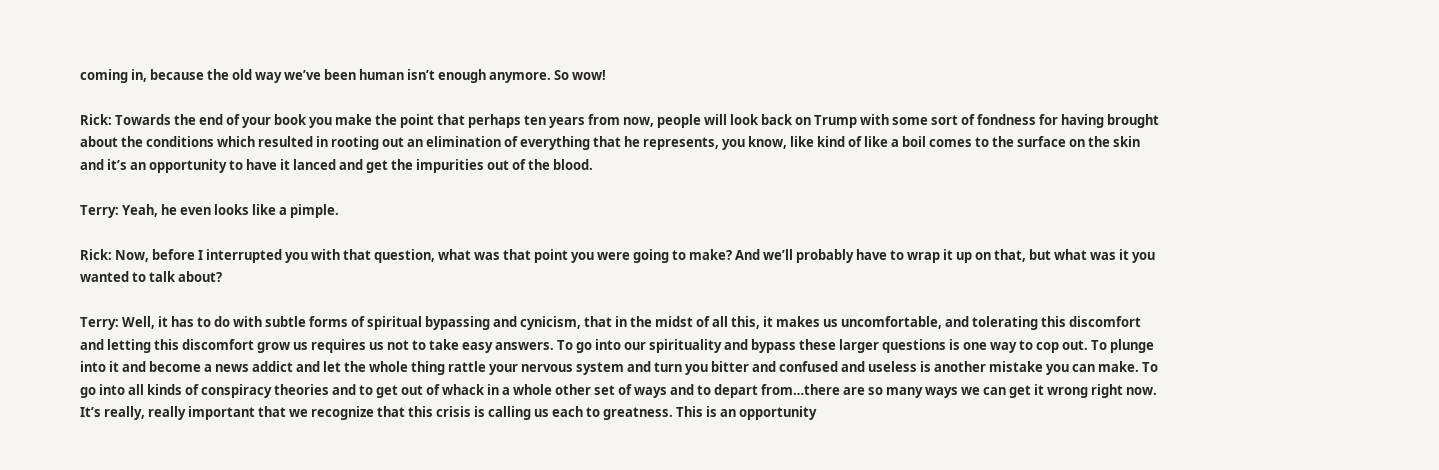coming in, because the old way we’ve been human isn’t enough anymore. So wow!

Rick: Towards the end of your book you make the point that perhaps ten years from now, people will look back on Trump with some sort of fondness for having brought about the conditions which resulted in rooting out an elimination of everything that he represents, you know, like kind of like a boil comes to the surface on the skin and it’s an opportunity to have it lanced and get the impurities out of the blood.

Terry: Yeah, he even looks like a pimple.

Rick: Now, before I interrupted you with that question, what was that point you were going to make? And we’ll probably have to wrap it up on that, but what was it you wanted to talk about?

Terry: Well, it has to do with subtle forms of spiritual bypassing and cynicism, that in the midst of all this, it makes us uncomfortable, and tolerating this discomfort and letting this discomfort grow us requires us not to take easy answers. To go into our spirituality and bypass these larger questions is one way to cop out. To plunge into it and become a news addict and let the whole thing rattle your nervous system and turn you bitter and confused and useless is another mistake you can make. To go into all kinds of conspiracy theories and to get out of whack in a whole other set of ways and to depart from…there are so many ways we can get it wrong right now. It’s really, really important that we recognize that this crisis is calling us each to greatness. This is an opportunity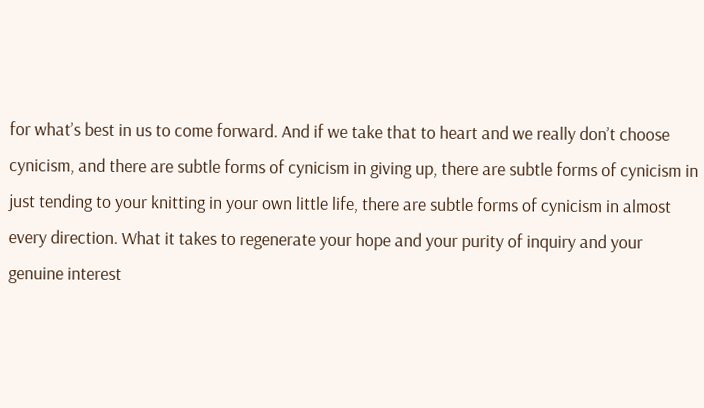for what’s best in us to come forward. And if we take that to heart and we really don’t choose cynicism, and there are subtle forms of cynicism in giving up, there are subtle forms of cynicism in just tending to your knitting in your own little life, there are subtle forms of cynicism in almost every direction. What it takes to regenerate your hope and your purity of inquiry and your genuine interest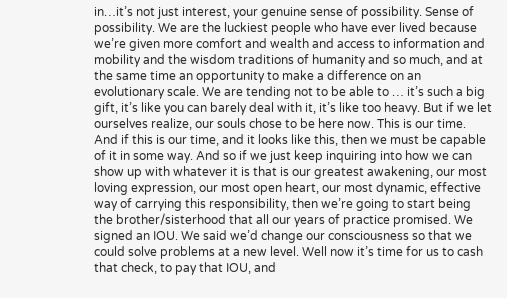in…it’s not just interest, your genuine sense of possibility. Sense of possibility. We are the luckiest people who have ever lived because we’re given more comfort and wealth and access to information and mobility and the wisdom traditions of humanity and so much, and at the same time an opportunity to make a difference on an evolutionary scale. We are tending not to be able to … it’s such a big gift, it’s like you can barely deal with it, it’s like too heavy. But if we let ourselves realize, our souls chose to be here now. This is our time. And if this is our time, and it looks like this, then we must be capable of it in some way. And so if we just keep inquiring into how we can show up with whatever it is that is our greatest awakening, our most loving expression, our most open heart, our most dynamic, effective way of carrying this responsibility, then we’re going to start being the brother/sisterhood that all our years of practice promised. We signed an IOU. We said we’d change our consciousness so that we could solve problems at a new level. Well now it’s time for us to cash that check, to pay that IOU, and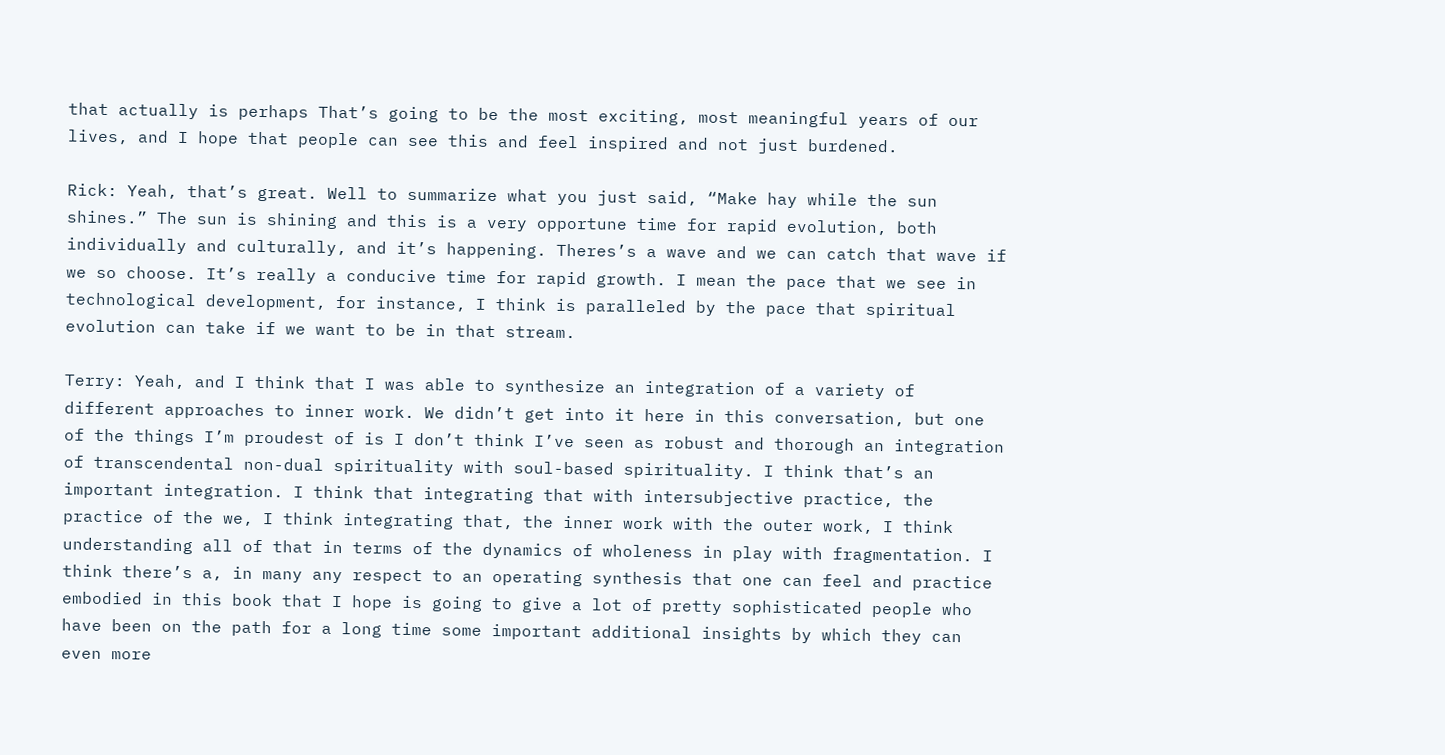that actually is perhaps That’s going to be the most exciting, most meaningful years of our lives, and I hope that people can see this and feel inspired and not just burdened.

Rick: Yeah, that’s great. Well to summarize what you just said, “Make hay while the sun shines.” The sun is shining and this is a very opportune time for rapid evolution, both individually and culturally, and it’s happening. Theres’s a wave and we can catch that wave if we so choose. It’s really a conducive time for rapid growth. I mean the pace that we see in technological development, for instance, I think is paralleled by the pace that spiritual evolution can take if we want to be in that stream.

Terry: Yeah, and I think that I was able to synthesize an integration of a variety of different approaches to inner work. We didn’t get into it here in this conversation, but one of the things I’m proudest of is I don’t think I’ve seen as robust and thorough an integration of transcendental non-dual spirituality with soul-based spirituality. I think that’s an important integration. I think that integrating that with intersubjective practice, the practice of the we, I think integrating that, the inner work with the outer work, I think understanding all of that in terms of the dynamics of wholeness in play with fragmentation. I think there’s a, in many any respect to an operating synthesis that one can feel and practice embodied in this book that I hope is going to give a lot of pretty sophisticated people who have been on the path for a long time some important additional insights by which they can even more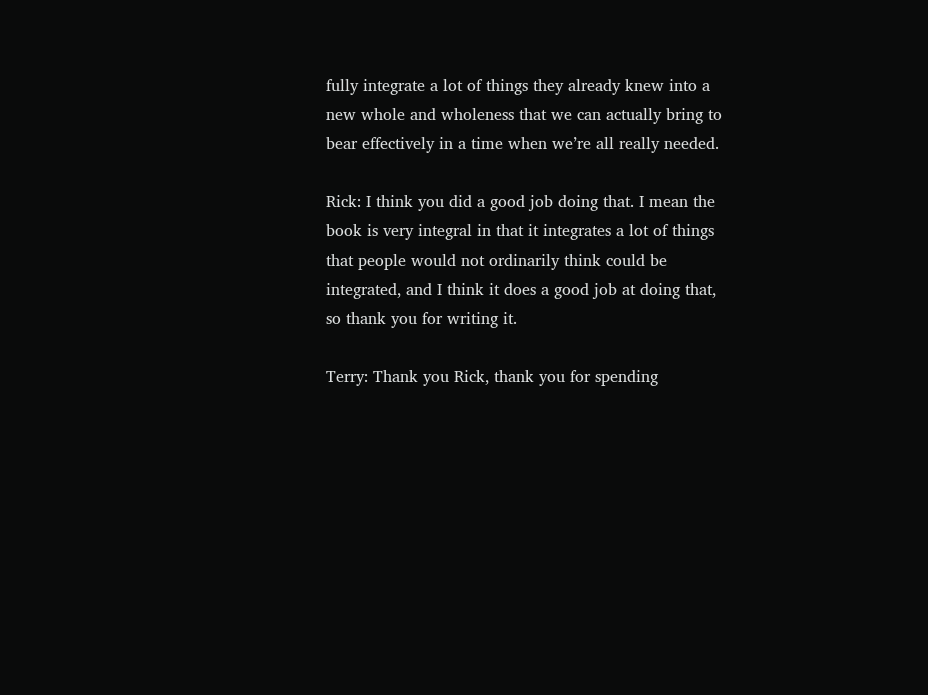fully integrate a lot of things they already knew into a new whole and wholeness that we can actually bring to bear effectively in a time when we’re all really needed.

Rick: I think you did a good job doing that. I mean the book is very integral in that it integrates a lot of things that people would not ordinarily think could be integrated, and I think it does a good job at doing that, so thank you for writing it.

Terry: Thank you Rick, thank you for spending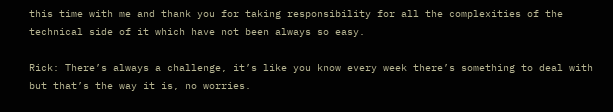this time with me and thank you for taking responsibility for all the complexities of the technical side of it which have not been always so easy.

Rick: There’s always a challenge, it’s like you know every week there’s something to deal with but that’s the way it is, no worries.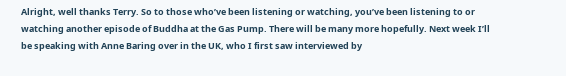Alright, well thanks Terry. So to those who’ve been listening or watching, you’ve been listening to or watching another episode of Buddha at the Gas Pump. There will be many more hopefully. Next week I’ll be speaking with Anne Baring over in the UK, who I first saw interviewed by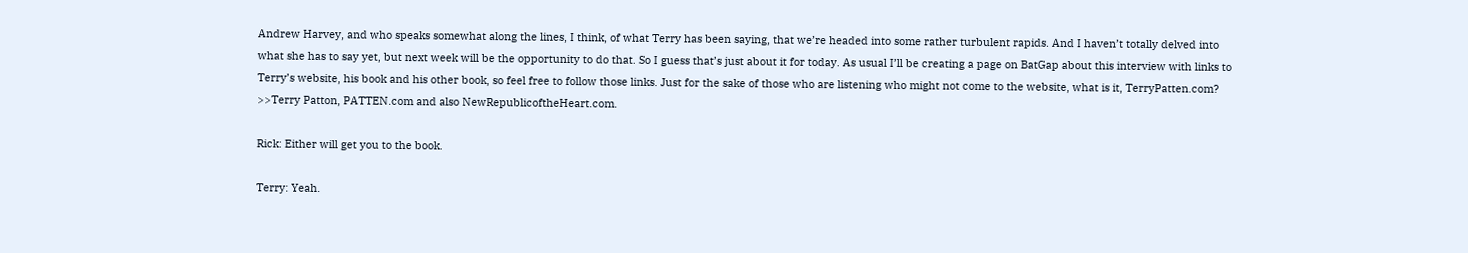Andrew Harvey, and who speaks somewhat along the lines, I think, of what Terry has been saying, that we’re headed into some rather turbulent rapids. And I haven’t totally delved into what she has to say yet, but next week will be the opportunity to do that. So I guess that’s just about it for today. As usual I’ll be creating a page on BatGap about this interview with links to Terry’s website, his book and his other book, so feel free to follow those links. Just for the sake of those who are listening who might not come to the website, what is it, TerryPatten.com? >>Terry Patton, PATTEN.com and also NewRepublicoftheHeart.com.

Rick: Either will get you to the book.

Terry: Yeah.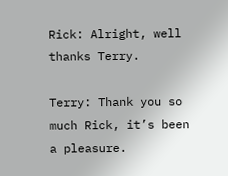Rick: Alright, well thanks Terry.

Terry: Thank you so much Rick, it’s been a pleasure.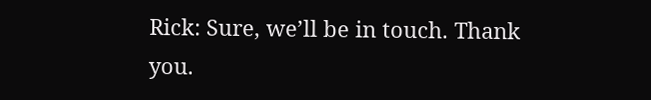Rick: Sure, we’ll be in touch. Thank you.